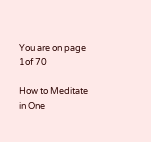You are on page 1of 70

How to Meditate in One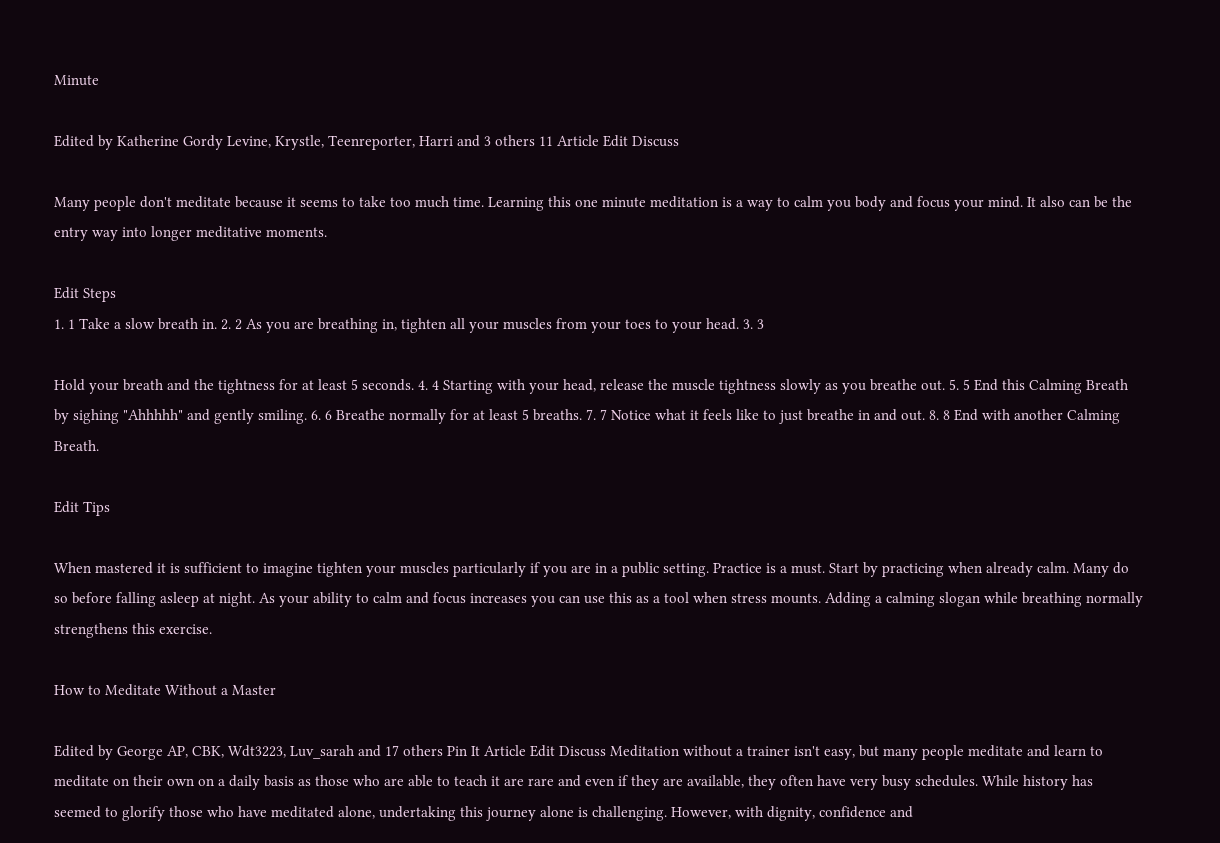Minute

Edited by Katherine Gordy Levine, Krystle, Teenreporter, Harri and 3 others 11 Article Edit Discuss

Many people don't meditate because it seems to take too much time. Learning this one minute meditation is a way to calm you body and focus your mind. It also can be the entry way into longer meditative moments.

Edit Steps
1. 1 Take a slow breath in. 2. 2 As you are breathing in, tighten all your muscles from your toes to your head. 3. 3

Hold your breath and the tightness for at least 5 seconds. 4. 4 Starting with your head, release the muscle tightness slowly as you breathe out. 5. 5 End this Calming Breath by sighing "Ahhhhh" and gently smiling. 6. 6 Breathe normally for at least 5 breaths. 7. 7 Notice what it feels like to just breathe in and out. 8. 8 End with another Calming Breath.

Edit Tips

When mastered it is sufficient to imagine tighten your muscles particularly if you are in a public setting. Practice is a must. Start by practicing when already calm. Many do so before falling asleep at night. As your ability to calm and focus increases you can use this as a tool when stress mounts. Adding a calming slogan while breathing normally strengthens this exercise.

How to Meditate Without a Master

Edited by George AP, CBK, Wdt3223, Luv_sarah and 17 others Pin It Article Edit Discuss Meditation without a trainer isn't easy, but many people meditate and learn to meditate on their own on a daily basis as those who are able to teach it are rare and even if they are available, they often have very busy schedules. While history has seemed to glorify those who have meditated alone, undertaking this journey alone is challenging. However, with dignity, confidence and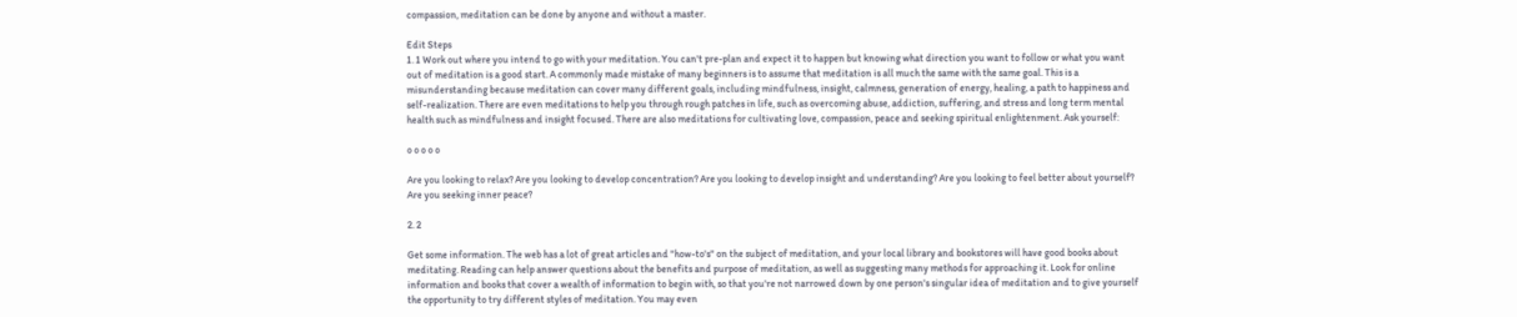compassion, meditation can be done by anyone and without a master.

Edit Steps
1. 1 Work out where you intend to go with your meditation. You can't pre-plan and expect it to happen but knowing what direction you want to follow or what you want out of meditation is a good start. A commonly made mistake of many beginners is to assume that meditation is all much the same with the same goal. This is a misunderstanding because meditation can cover many different goals, including mindfulness, insight, calmness, generation of energy, healing, a path to happiness and self-realization. There are even meditations to help you through rough patches in life, such as overcoming abuse, addiction, suffering, and stress and long term mental health such as mindfulness and insight focused. There are also meditations for cultivating love, compassion, peace and seeking spiritual enlightenment. Ask yourself:

o o o o o

Are you looking to relax? Are you looking to develop concentration? Are you looking to develop insight and understanding? Are you looking to feel better about yourself? Are you seeking inner peace?

2. 2

Get some information. The web has a lot of great articles and "how-to's" on the subject of meditation, and your local library and bookstores will have good books about meditating. Reading can help answer questions about the benefits and purpose of meditation, as well as suggesting many methods for approaching it. Look for online information and books that cover a wealth of information to begin with, so that you're not narrowed down by one person's singular idea of meditation and to give yourself the opportunity to try different styles of meditation. You may even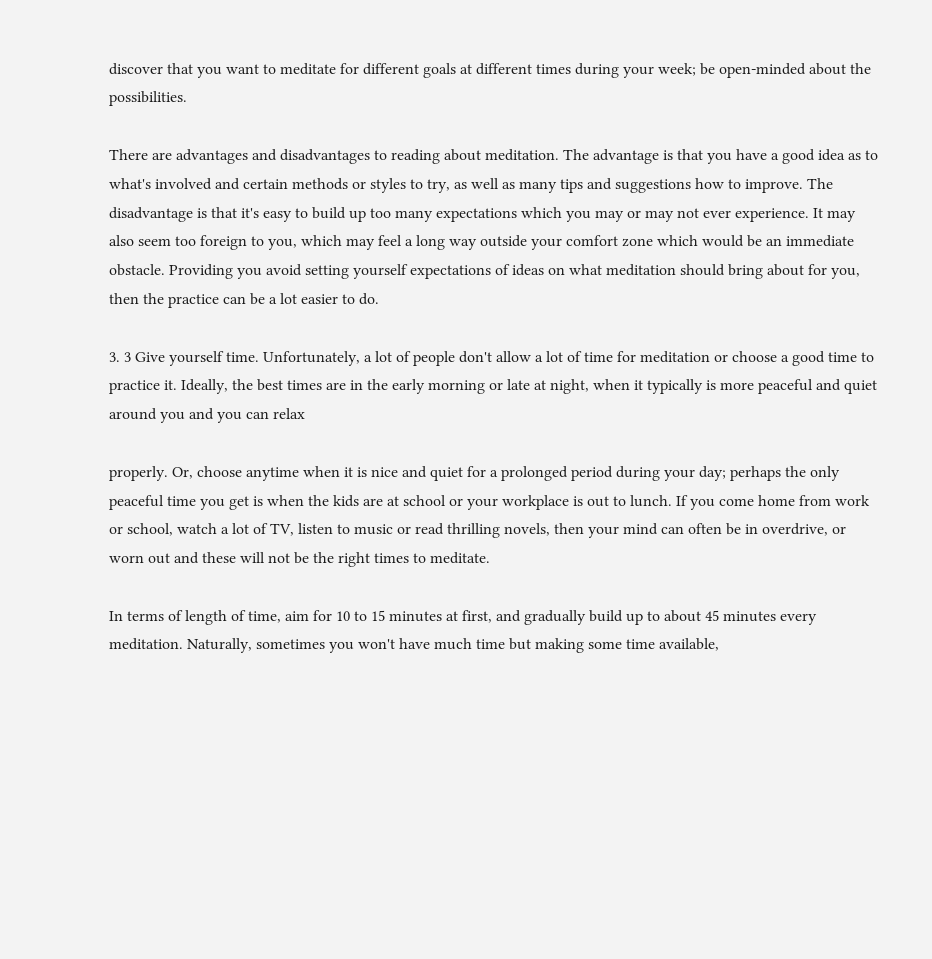discover that you want to meditate for different goals at different times during your week; be open-minded about the possibilities.

There are advantages and disadvantages to reading about meditation. The advantage is that you have a good idea as to what's involved and certain methods or styles to try, as well as many tips and suggestions how to improve. The disadvantage is that it's easy to build up too many expectations which you may or may not ever experience. It may also seem too foreign to you, which may feel a long way outside your comfort zone which would be an immediate obstacle. Providing you avoid setting yourself expectations of ideas on what meditation should bring about for you, then the practice can be a lot easier to do.

3. 3 Give yourself time. Unfortunately, a lot of people don't allow a lot of time for meditation or choose a good time to practice it. Ideally, the best times are in the early morning or late at night, when it typically is more peaceful and quiet around you and you can relax

properly. Or, choose anytime when it is nice and quiet for a prolonged period during your day; perhaps the only peaceful time you get is when the kids are at school or your workplace is out to lunch. If you come home from work or school, watch a lot of TV, listen to music or read thrilling novels, then your mind can often be in overdrive, or worn out and these will not be the right times to meditate.

In terms of length of time, aim for 10 to 15 minutes at first, and gradually build up to about 45 minutes every meditation. Naturally, sometimes you won't have much time but making some time available,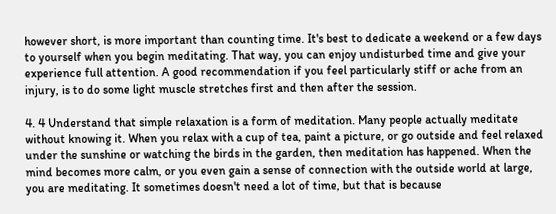however short, is more important than counting time. It's best to dedicate a weekend or a few days to yourself when you begin meditating. That way, you can enjoy undisturbed time and give your experience full attention. A good recommendation if you feel particularly stiff or ache from an injury, is to do some light muscle stretches first and then after the session.

4. 4 Understand that simple relaxation is a form of meditation. Many people actually meditate without knowing it. When you relax with a cup of tea, paint a picture, or go outside and feel relaxed under the sunshine or watching the birds in the garden, then meditation has happened. When the mind becomes more calm, or you even gain a sense of connection with the outside world at large, you are meditating. It sometimes doesn't need a lot of time, but that is because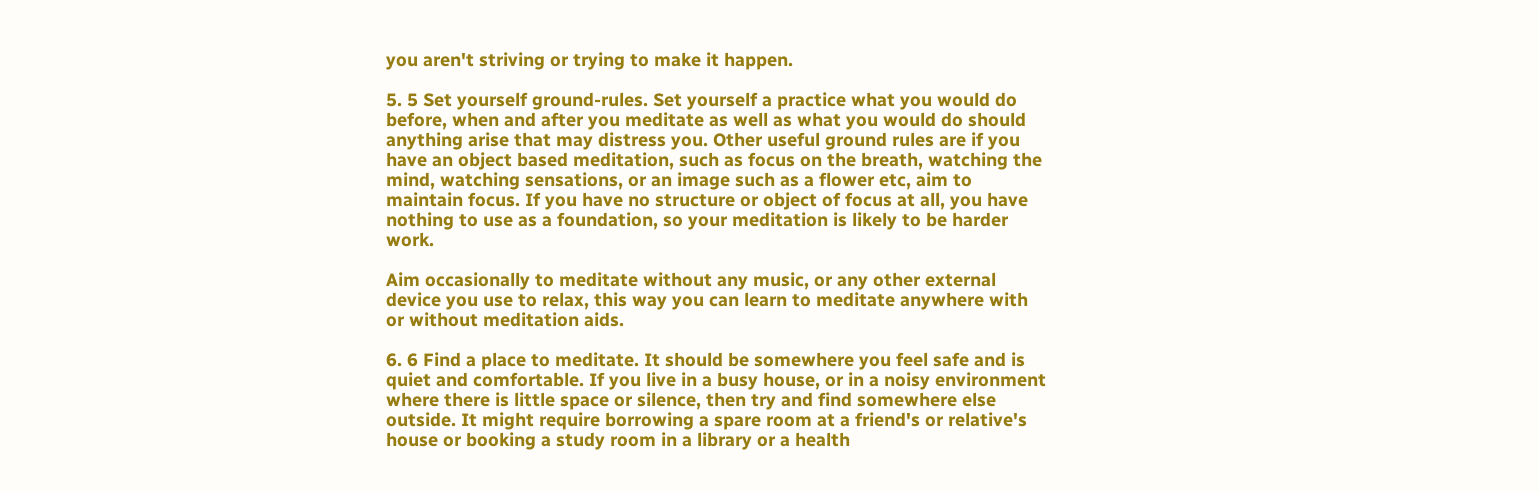you aren't striving or trying to make it happen.

5. 5 Set yourself ground-rules. Set yourself a practice what you would do before, when and after you meditate as well as what you would do should anything arise that may distress you. Other useful ground rules are if you have an object based meditation, such as focus on the breath, watching the mind, watching sensations, or an image such as a flower etc, aim to maintain focus. If you have no structure or object of focus at all, you have nothing to use as a foundation, so your meditation is likely to be harder work.

Aim occasionally to meditate without any music, or any other external device you use to relax, this way you can learn to meditate anywhere with or without meditation aids.

6. 6 Find a place to meditate. It should be somewhere you feel safe and is quiet and comfortable. If you live in a busy house, or in a noisy environment where there is little space or silence, then try and find somewhere else outside. It might require borrowing a spare room at a friend's or relative's house or booking a study room in a library or a health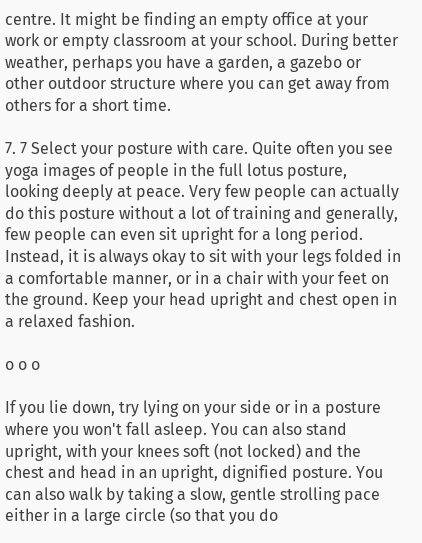centre. It might be finding an empty office at your work or empty classroom at your school. During better weather, perhaps you have a garden, a gazebo or other outdoor structure where you can get away from others for a short time.

7. 7 Select your posture with care. Quite often you see yoga images of people in the full lotus posture, looking deeply at peace. Very few people can actually do this posture without a lot of training and generally, few people can even sit upright for a long period. Instead, it is always okay to sit with your legs folded in a comfortable manner, or in a chair with your feet on the ground. Keep your head upright and chest open in a relaxed fashion.

o o o

If you lie down, try lying on your side or in a posture where you won't fall asleep. You can also stand upright, with your knees soft (not locked) and the chest and head in an upright, dignified posture. You can also walk by taking a slow, gentle strolling pace either in a large circle (so that you do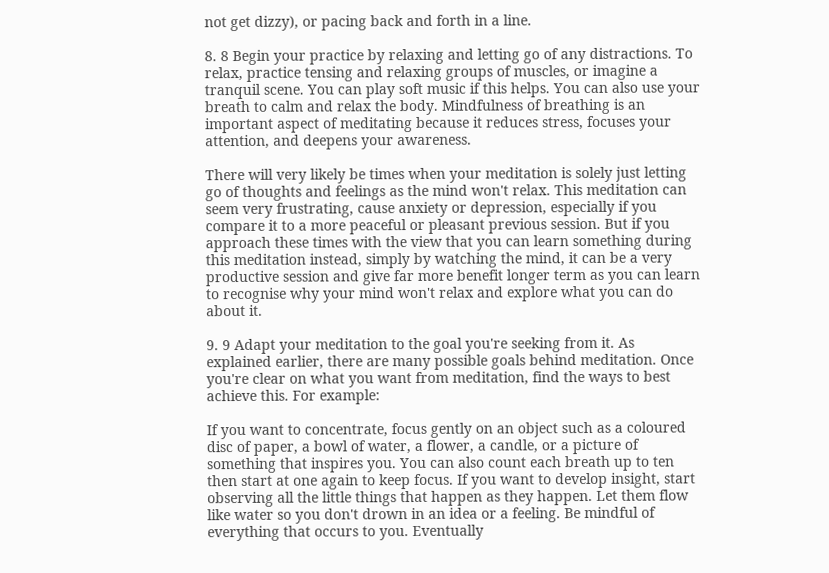not get dizzy), or pacing back and forth in a line.

8. 8 Begin your practice by relaxing and letting go of any distractions. To relax, practice tensing and relaxing groups of muscles, or imagine a tranquil scene. You can play soft music if this helps. You can also use your breath to calm and relax the body. Mindfulness of breathing is an important aspect of meditating because it reduces stress, focuses your attention, and deepens your awareness.

There will very likely be times when your meditation is solely just letting go of thoughts and feelings as the mind won't relax. This meditation can seem very frustrating, cause anxiety or depression, especially if you compare it to a more peaceful or pleasant previous session. But if you approach these times with the view that you can learn something during this meditation instead, simply by watching the mind, it can be a very productive session and give far more benefit longer term as you can learn to recognise why your mind won't relax and explore what you can do about it.

9. 9 Adapt your meditation to the goal you're seeking from it. As explained earlier, there are many possible goals behind meditation. Once you're clear on what you want from meditation, find the ways to best achieve this. For example:

If you want to concentrate, focus gently on an object such as a coloured disc of paper, a bowl of water, a flower, a candle, or a picture of something that inspires you. You can also count each breath up to ten then start at one again to keep focus. If you want to develop insight, start observing all the little things that happen as they happen. Let them flow like water so you don't drown in an idea or a feeling. Be mindful of everything that occurs to you. Eventually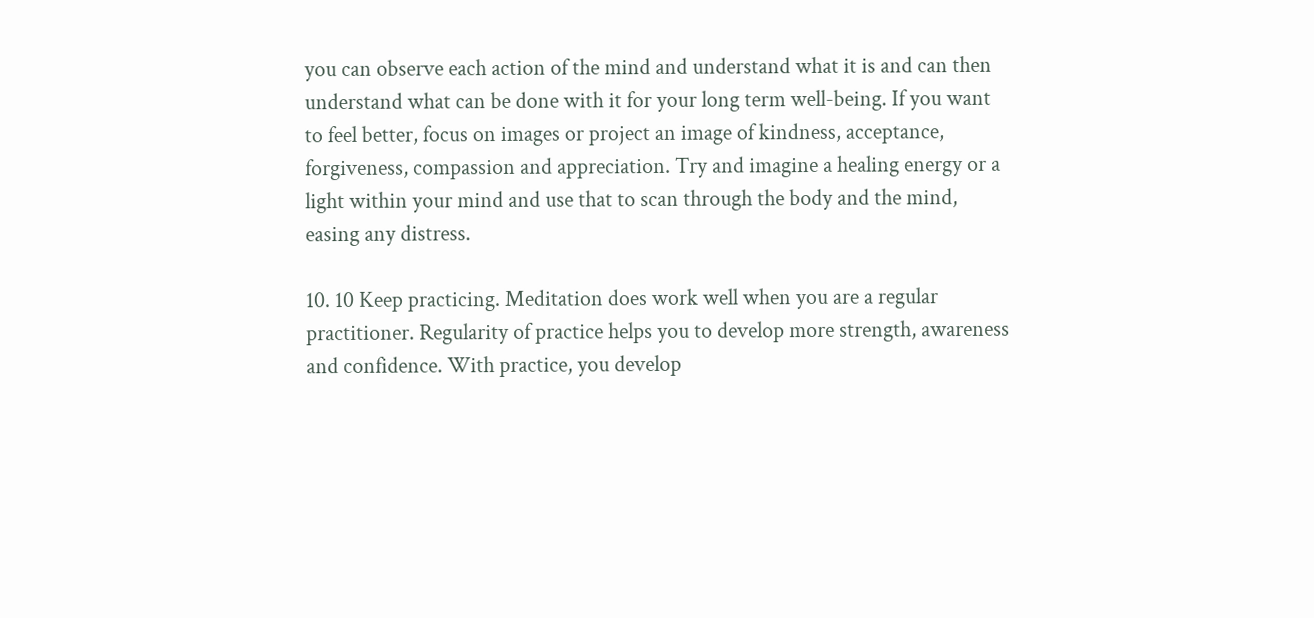you can observe each action of the mind and understand what it is and can then understand what can be done with it for your long term well-being. If you want to feel better, focus on images or project an image of kindness, acceptance, forgiveness, compassion and appreciation. Try and imagine a healing energy or a light within your mind and use that to scan through the body and the mind, easing any distress.

10. 10 Keep practicing. Meditation does work well when you are a regular practitioner. Regularity of practice helps you to develop more strength, awareness and confidence. With practice, you develop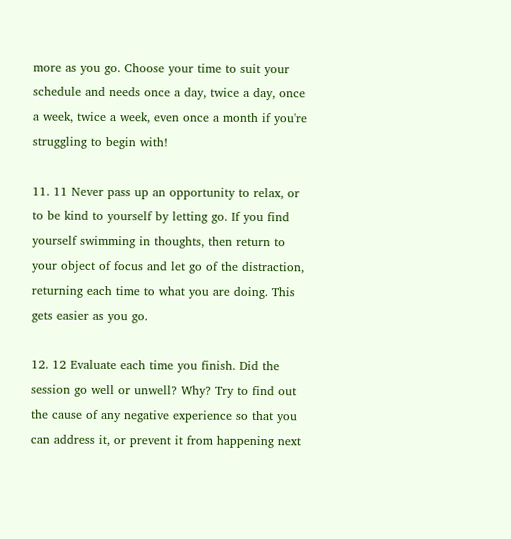more as you go. Choose your time to suit your schedule and needs once a day, twice a day, once a week, twice a week, even once a month if you're struggling to begin with!

11. 11 Never pass up an opportunity to relax, or to be kind to yourself by letting go. If you find yourself swimming in thoughts, then return to your object of focus and let go of the distraction, returning each time to what you are doing. This gets easier as you go.

12. 12 Evaluate each time you finish. Did the session go well or unwell? Why? Try to find out the cause of any negative experience so that you can address it, or prevent it from happening next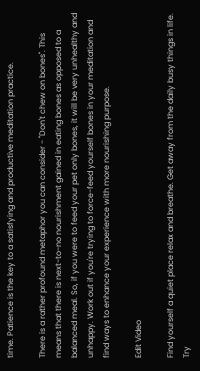time. Patience is the key to a satisfying and productive meditation practice.

There is a rather profound metaphor you can consider - "Don't chew on bones". This means that there is next-to-no nourishment gained in eating bones as opposed to a balanced meal. So, if you were to feed your pet only bones, it will be very unhealthy and unhappy. Work out if you're trying to force-feed yourself bones in your meditation and find ways to enhance your experience with more nourishing purpose.

Edit Video

Find yourself a quiet place relax and breathe. Get away from the daily busy things in life. Try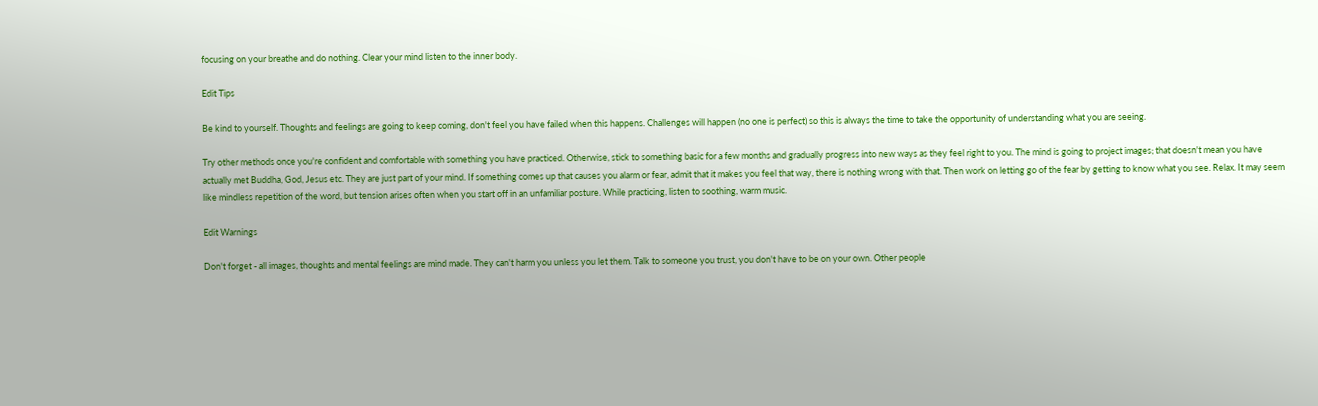focusing on your breathe and do nothing. Clear your mind listen to the inner body.

Edit Tips

Be kind to yourself. Thoughts and feelings are going to keep coming, don't feel you have failed when this happens. Challenges will happen (no one is perfect) so this is always the time to take the opportunity of understanding what you are seeing.

Try other methods once you're confident and comfortable with something you have practiced. Otherwise, stick to something basic for a few months and gradually progress into new ways as they feel right to you. The mind is going to project images; that doesn't mean you have actually met Buddha, God, Jesus etc. They are just part of your mind. If something comes up that causes you alarm or fear, admit that it makes you feel that way, there is nothing wrong with that. Then work on letting go of the fear by getting to know what you see. Relax. It may seem like mindless repetition of the word, but tension arises often when you start off in an unfamiliar posture. While practicing, listen to soothing, warm music.

Edit Warnings

Don't forget - all images, thoughts and mental feelings are mind made. They can't harm you unless you let them. Talk to someone you trust, you don't have to be on your own. Other people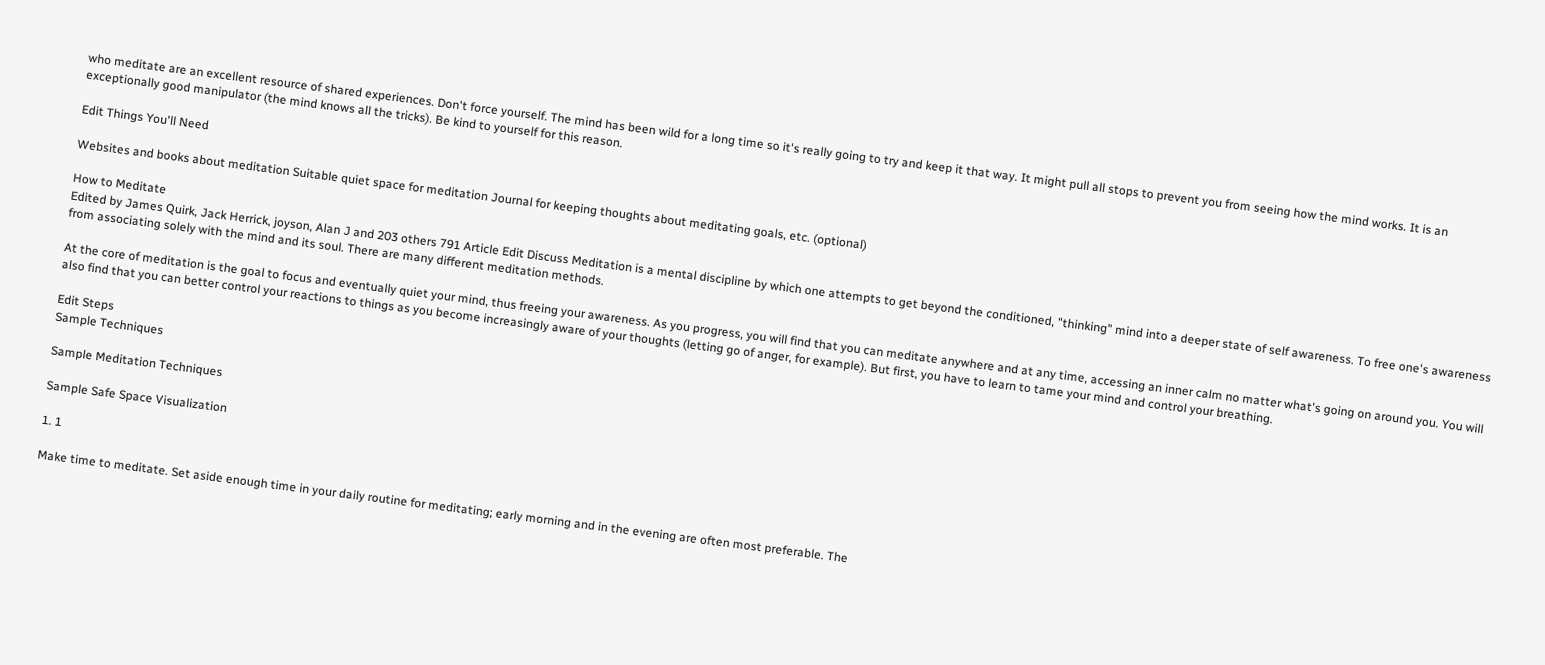who meditate are an excellent resource of shared experiences. Don't force yourself. The mind has been wild for a long time so it's really going to try and keep it that way. It might pull all stops to prevent you from seeing how the mind works. It is an exceptionally good manipulator (the mind knows all the tricks). Be kind to yourself for this reason.

Edit Things You'll Need

Websites and books about meditation Suitable quiet space for meditation Journal for keeping thoughts about meditating goals, etc. (optional)

How to Meditate
Edited by James Quirk, Jack Herrick, joyson, Alan J and 203 others 791 Article Edit Discuss Meditation is a mental discipline by which one attempts to get beyond the conditioned, "thinking" mind into a deeper state of self awareness. To free one's awareness from associating solely with the mind and its soul. There are many different meditation methods.

At the core of meditation is the goal to focus and eventually quiet your mind, thus freeing your awareness. As you progress, you will find that you can meditate anywhere and at any time, accessing an inner calm no matter what's going on around you. You will also find that you can better control your reactions to things as you become increasingly aware of your thoughts (letting go of anger, for example). But first, you have to learn to tame your mind and control your breathing.

Edit Steps
Sample Techniques

Sample Meditation Techniques

Sample Safe Space Visualization

1. 1

Make time to meditate. Set aside enough time in your daily routine for meditating; early morning and in the evening are often most preferable. The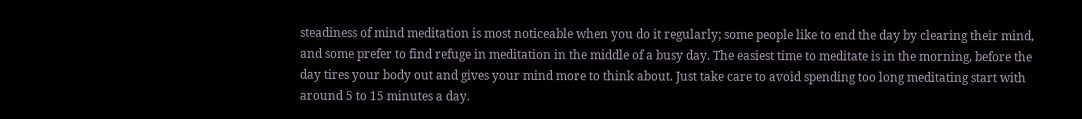steadiness of mind meditation is most noticeable when you do it regularly; some people like to end the day by clearing their mind, and some prefer to find refuge in meditation in the middle of a busy day. The easiest time to meditate is in the morning, before the day tires your body out and gives your mind more to think about. Just take care to avoid spending too long meditating start with around 5 to 15 minutes a day.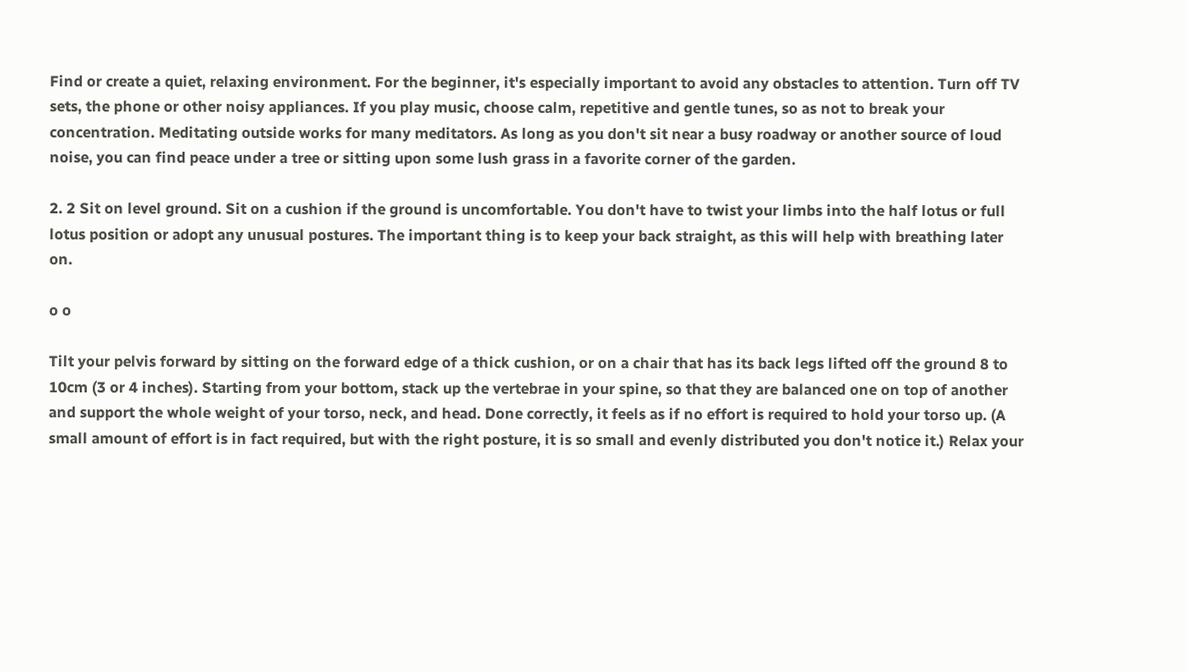Find or create a quiet, relaxing environment. For the beginner, it's especially important to avoid any obstacles to attention. Turn off TV sets, the phone or other noisy appliances. If you play music, choose calm, repetitive and gentle tunes, so as not to break your concentration. Meditating outside works for many meditators. As long as you don't sit near a busy roadway or another source of loud noise, you can find peace under a tree or sitting upon some lush grass in a favorite corner of the garden.

2. 2 Sit on level ground. Sit on a cushion if the ground is uncomfortable. You don't have to twist your limbs into the half lotus or full lotus position or adopt any unusual postures. The important thing is to keep your back straight, as this will help with breathing later on.

o o

Tilt your pelvis forward by sitting on the forward edge of a thick cushion, or on a chair that has its back legs lifted off the ground 8 to 10cm (3 or 4 inches). Starting from your bottom, stack up the vertebrae in your spine, so that they are balanced one on top of another and support the whole weight of your torso, neck, and head. Done correctly, it feels as if no effort is required to hold your torso up. (A small amount of effort is in fact required, but with the right posture, it is so small and evenly distributed you don't notice it.) Relax your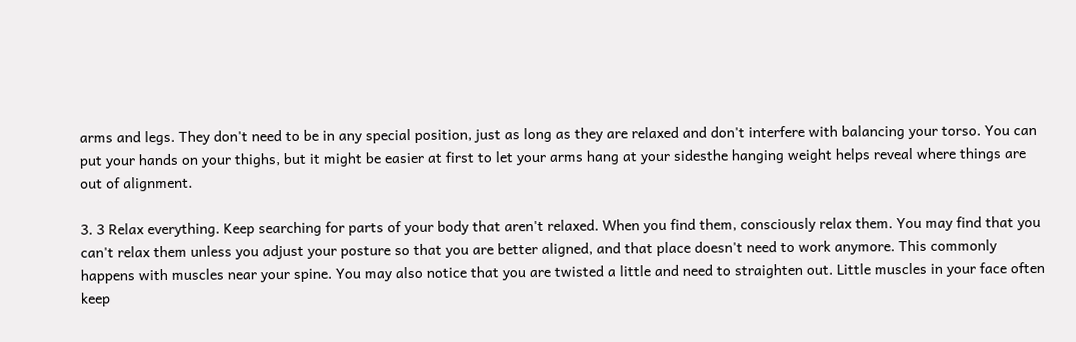arms and legs. They don't need to be in any special position, just as long as they are relaxed and don't interfere with balancing your torso. You can put your hands on your thighs, but it might be easier at first to let your arms hang at your sidesthe hanging weight helps reveal where things are out of alignment.

3. 3 Relax everything. Keep searching for parts of your body that aren't relaxed. When you find them, consciously relax them. You may find that you can't relax them unless you adjust your posture so that you are better aligned, and that place doesn't need to work anymore. This commonly happens with muscles near your spine. You may also notice that you are twisted a little and need to straighten out. Little muscles in your face often keep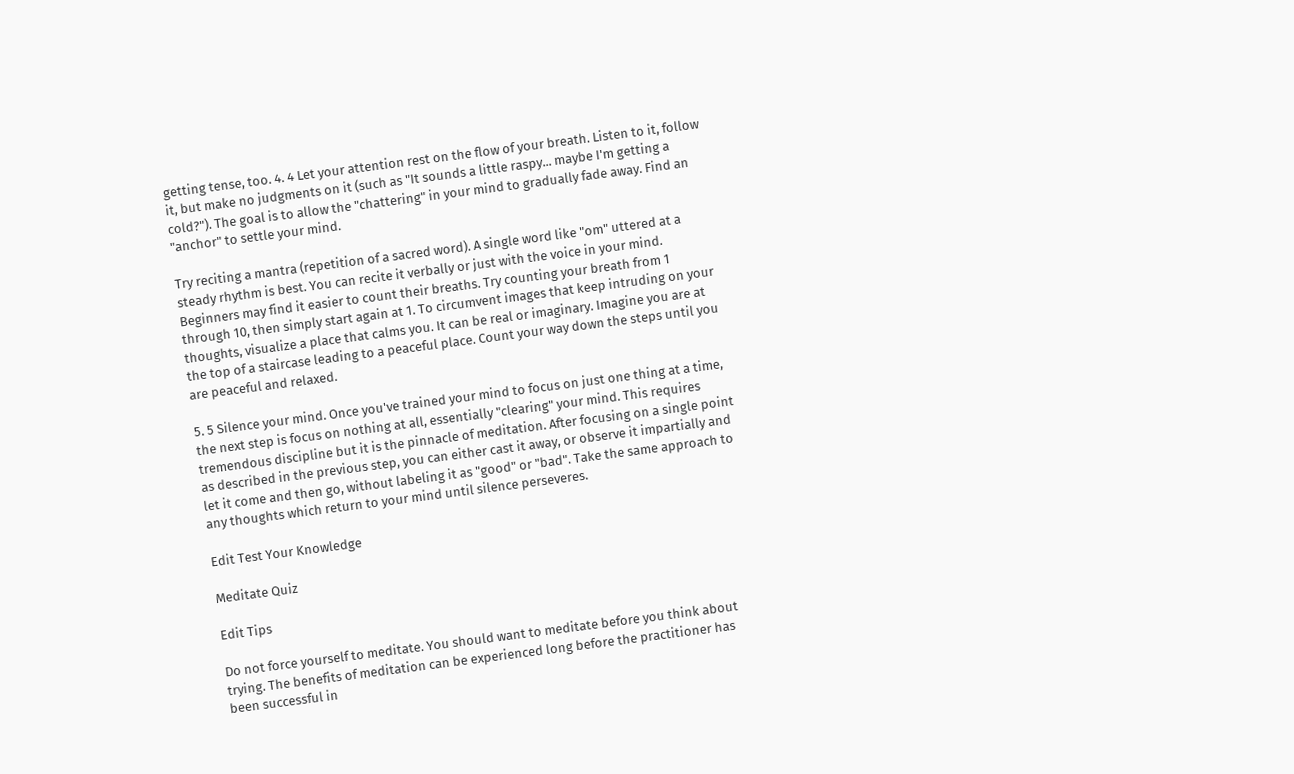getting tense, too. 4. 4 Let your attention rest on the flow of your breath. Listen to it, follow it, but make no judgments on it (such as "It sounds a little raspy... maybe I'm getting a cold?"). The goal is to allow the "chattering" in your mind to gradually fade away. Find an "anchor" to settle your mind.

Try reciting a mantra (repetition of a sacred word). A single word like "om" uttered at a steady rhythm is best. You can recite it verbally or just with the voice in your mind. Beginners may find it easier to count their breaths. Try counting your breath from 1 through 10, then simply start again at 1. To circumvent images that keep intruding on your thoughts, visualize a place that calms you. It can be real or imaginary. Imagine you are at the top of a staircase leading to a peaceful place. Count your way down the steps until you are peaceful and relaxed.

5. 5 Silence your mind. Once you've trained your mind to focus on just one thing at a time, the next step is focus on nothing at all, essentially "clearing" your mind. This requires tremendous discipline but it is the pinnacle of meditation. After focusing on a single point as described in the previous step, you can either cast it away, or observe it impartially and let it come and then go, without labeling it as "good" or "bad". Take the same approach to any thoughts which return to your mind until silence perseveres.

Edit Test Your Knowledge

Meditate Quiz

Edit Tips

Do not force yourself to meditate. You should want to meditate before you think about trying. The benefits of meditation can be experienced long before the practitioner has been successful in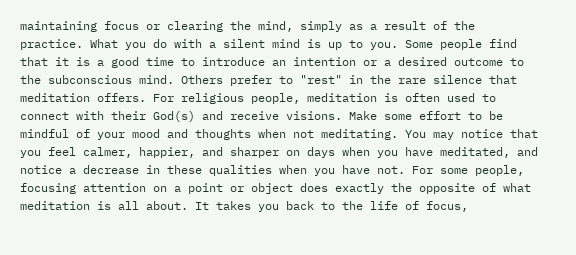maintaining focus or clearing the mind, simply as a result of the practice. What you do with a silent mind is up to you. Some people find that it is a good time to introduce an intention or a desired outcome to the subconscious mind. Others prefer to "rest" in the rare silence that meditation offers. For religious people, meditation is often used to connect with their God(s) and receive visions. Make some effort to be mindful of your mood and thoughts when not meditating. You may notice that you feel calmer, happier, and sharper on days when you have meditated, and notice a decrease in these qualities when you have not. For some people, focusing attention on a point or object does exactly the opposite of what meditation is all about. It takes you back to the life of focus,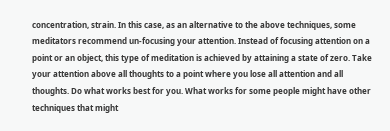concentration, strain. In this case, as an alternative to the above techniques, some meditators recommend un-focusing your attention. Instead of focusing attention on a point or an object, this type of meditation is achieved by attaining a state of zero. Take your attention above all thoughts to a point where you lose all attention and all thoughts. Do what works best for you. What works for some people might have other techniques that might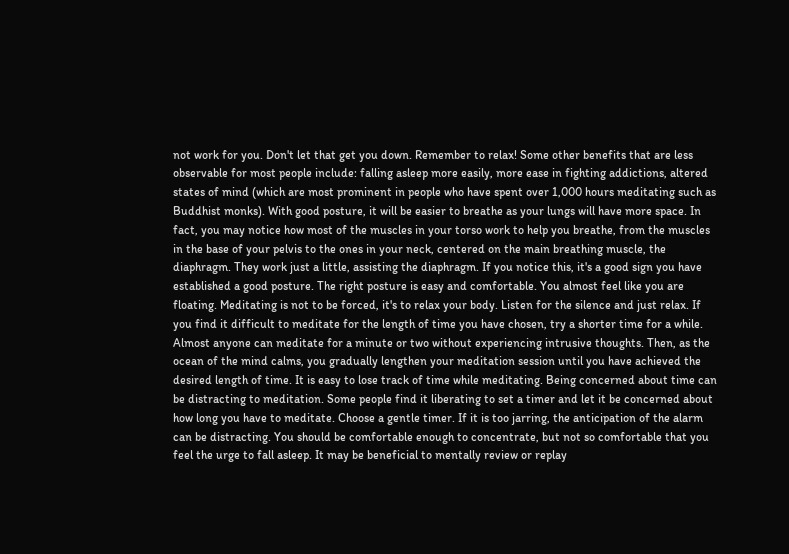not work for you. Don't let that get you down. Remember to relax! Some other benefits that are less observable for most people include: falling asleep more easily, more ease in fighting addictions, altered states of mind (which are most prominent in people who have spent over 1,000 hours meditating such as Buddhist monks). With good posture, it will be easier to breathe as your lungs will have more space. In fact, you may notice how most of the muscles in your torso work to help you breathe, from the muscles in the base of your pelvis to the ones in your neck, centered on the main breathing muscle, the diaphragm. They work just a little, assisting the diaphragm. If you notice this, it's a good sign you have established a good posture. The right posture is easy and comfortable. You almost feel like you are floating. Meditating is not to be forced, it's to relax your body. Listen for the silence and just relax. If you find it difficult to meditate for the length of time you have chosen, try a shorter time for a while. Almost anyone can meditate for a minute or two without experiencing intrusive thoughts. Then, as the ocean of the mind calms, you gradually lengthen your meditation session until you have achieved the desired length of time. It is easy to lose track of time while meditating. Being concerned about time can be distracting to meditation. Some people find it liberating to set a timer and let it be concerned about how long you have to meditate. Choose a gentle timer. If it is too jarring, the anticipation of the alarm can be distracting. You should be comfortable enough to concentrate, but not so comfortable that you feel the urge to fall asleep. It may be beneficial to mentally review or replay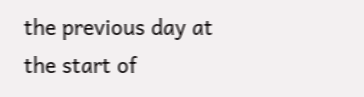the previous day at the start of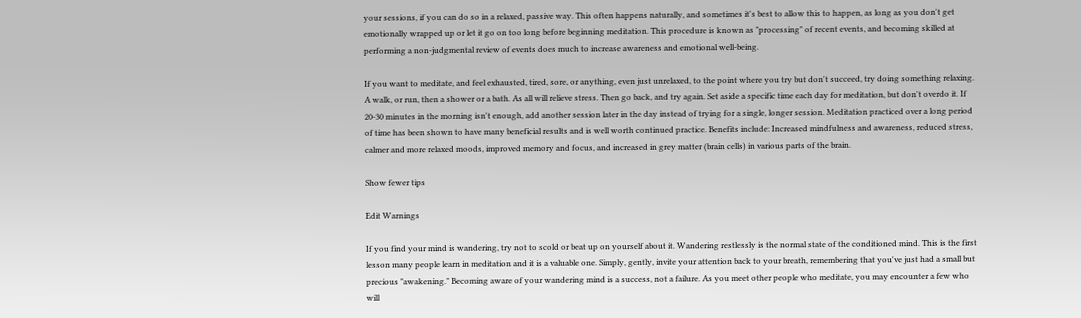your sessions, if you can do so in a relaxed, passive way. This often happens naturally, and sometimes it's best to allow this to happen, as long as you don't get emotionally wrapped up or let it go on too long before beginning meditation. This procedure is known as "processing" of recent events, and becoming skilled at performing a non-judgmental review of events does much to increase awareness and emotional well-being.

If you want to meditate, and feel exhausted, tired, sore, or anything, even just unrelaxed, to the point where you try but don't succeed, try doing something relaxing. A walk, or run, then a shower or a bath. As all will relieve stress. Then go back, and try again. Set aside a specific time each day for meditation, but don't overdo it. If 20-30 minutes in the morning isn't enough, add another session later in the day instead of trying for a single, longer session. Meditation practiced over a long period of time has been shown to have many beneficial results and is well worth continued practice. Benefits include: Increased mindfulness and awareness, reduced stress, calmer and more relaxed moods, improved memory and focus, and increased in grey matter (brain cells) in various parts of the brain.

Show fewer tips

Edit Warnings

If you find your mind is wandering, try not to scold or beat up on yourself about it. Wandering restlessly is the normal state of the conditioned mind. This is the first lesson many people learn in meditation and it is a valuable one. Simply, gently, invite your attention back to your breath, remembering that you've just had a small but precious "awakening." Becoming aware of your wandering mind is a success, not a failure. As you meet other people who meditate, you may encounter a few who will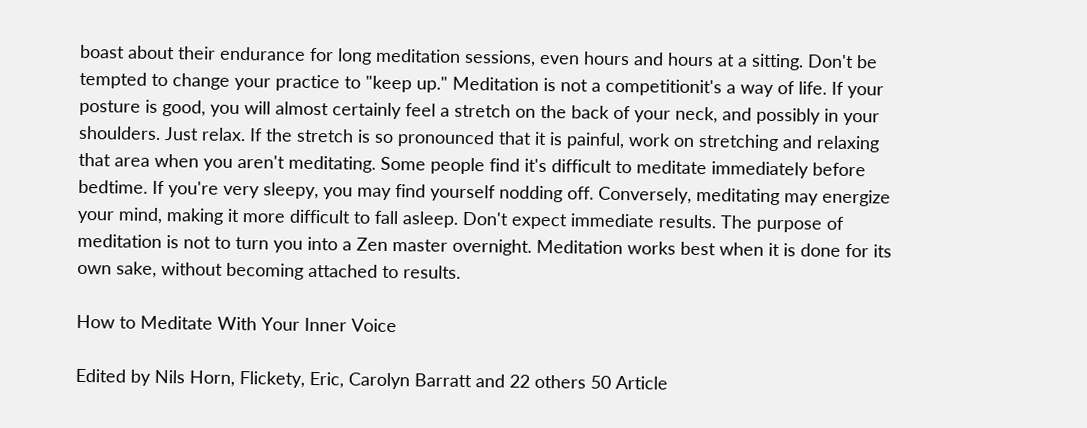boast about their endurance for long meditation sessions, even hours and hours at a sitting. Don't be tempted to change your practice to "keep up." Meditation is not a competitionit's a way of life. If your posture is good, you will almost certainly feel a stretch on the back of your neck, and possibly in your shoulders. Just relax. If the stretch is so pronounced that it is painful, work on stretching and relaxing that area when you aren't meditating. Some people find it's difficult to meditate immediately before bedtime. If you're very sleepy, you may find yourself nodding off. Conversely, meditating may energize your mind, making it more difficult to fall asleep. Don't expect immediate results. The purpose of meditation is not to turn you into a Zen master overnight. Meditation works best when it is done for its own sake, without becoming attached to results.

How to Meditate With Your Inner Voice

Edited by Nils Horn, Flickety, Eric, Carolyn Barratt and 22 others 50 Article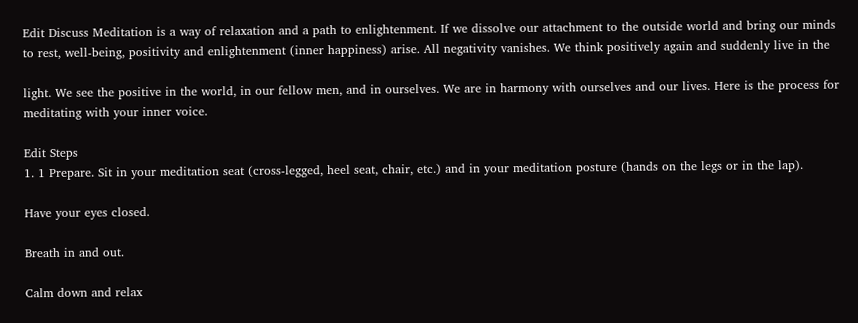Edit Discuss Meditation is a way of relaxation and a path to enlightenment. If we dissolve our attachment to the outside world and bring our minds to rest, well-being, positivity and enlightenment (inner happiness) arise. All negativity vanishes. We think positively again and suddenly live in the

light. We see the positive in the world, in our fellow men, and in ourselves. We are in harmony with ourselves and our lives. Here is the process for meditating with your inner voice.

Edit Steps
1. 1 Prepare. Sit in your meditation seat (cross-legged, heel seat, chair, etc.) and in your meditation posture (hands on the legs or in the lap).

Have your eyes closed.

Breath in and out.

Calm down and relax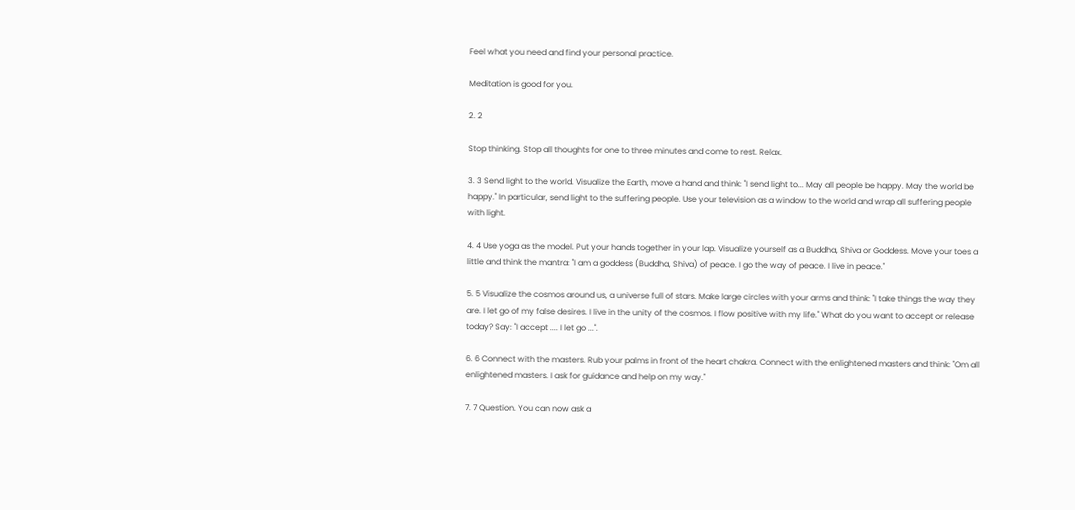Feel what you need and find your personal practice.

Meditation is good for you.

2. 2

Stop thinking. Stop all thoughts for one to three minutes and come to rest. Relax.

3. 3 Send light to the world. Visualize the Earth, move a hand and think: "I send light to... May all people be happy. May the world be happy." In particular, send light to the suffering people. Use your television as a window to the world and wrap all suffering people with light.

4. 4 Use yoga as the model. Put your hands together in your lap. Visualize yourself as a Buddha, Shiva or Goddess. Move your toes a little and think the mantra: "I am a goddess (Buddha, Shiva) of peace. I go the way of peace. I live in peace."

5. 5 Visualize the cosmos around us, a universe full of stars. Make large circles with your arms and think: "I take things the way they are. I let go of my false desires. I live in the unity of the cosmos. I flow positive with my life." What do you want to accept or release today? Say: "I accept .... I let go ...".

6. 6 Connect with the masters. Rub your palms in front of the heart chakra. Connect with the enlightened masters and think: "Om all enlightened masters. I ask for guidance and help on my way."

7. 7 Question. You can now ask a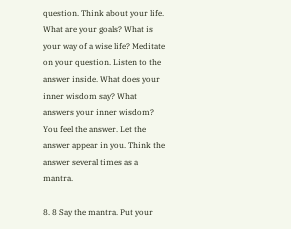question. Think about your life. What are your goals? What is your way of a wise life? Meditate on your question. Listen to the answer inside. What does your inner wisdom say? What answers your inner wisdom? You feel the answer. Let the answer appear in you. Think the answer several times as a mantra.

8. 8 Say the mantra. Put your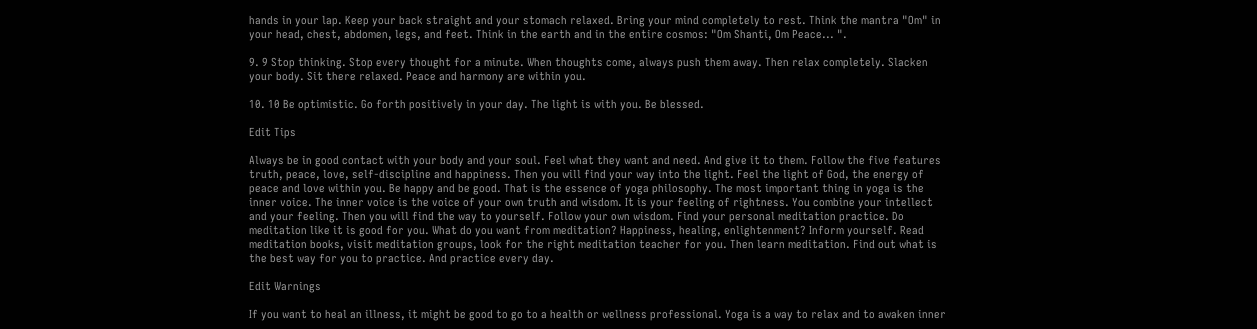hands in your lap. Keep your back straight and your stomach relaxed. Bring your mind completely to rest. Think the mantra "Om" in your head, chest, abdomen, legs, and feet. Think in the earth and in the entire cosmos: "Om Shanti, Om Peace... ".

9. 9 Stop thinking. Stop every thought for a minute. When thoughts come, always push them away. Then relax completely. Slacken your body. Sit there relaxed. Peace and harmony are within you.

10. 10 Be optimistic. Go forth positively in your day. The light is with you. Be blessed.

Edit Tips

Always be in good contact with your body and your soul. Feel what they want and need. And give it to them. Follow the five features truth, peace, love, self-discipline and happiness. Then you will find your way into the light. Feel the light of God, the energy of peace and love within you. Be happy and be good. That is the essence of yoga philosophy. The most important thing in yoga is the inner voice. The inner voice is the voice of your own truth and wisdom. It is your feeling of rightness. You combine your intellect and your feeling. Then you will find the way to yourself. Follow your own wisdom. Find your personal meditation practice. Do meditation like it is good for you. What do you want from meditation? Happiness, healing, enlightenment? Inform yourself. Read meditation books, visit meditation groups, look for the right meditation teacher for you. Then learn meditation. Find out what is the best way for you to practice. And practice every day.

Edit Warnings

If you want to heal an illness, it might be good to go to a health or wellness professional. Yoga is a way to relax and to awaken inner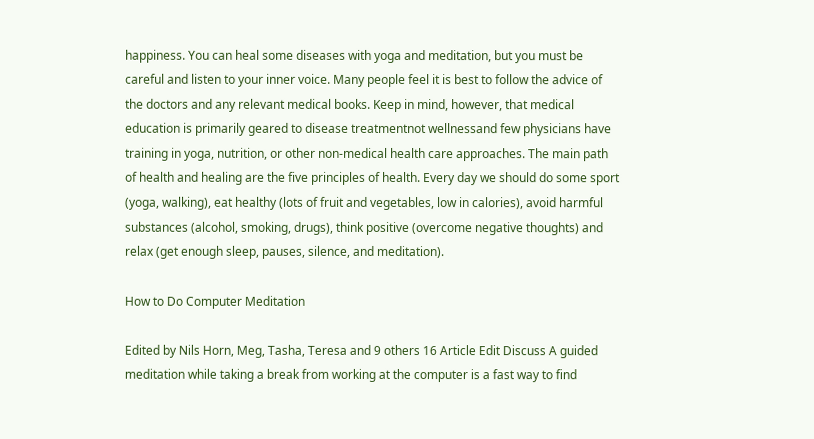happiness. You can heal some diseases with yoga and meditation, but you must be careful and listen to your inner voice. Many people feel it is best to follow the advice of the doctors and any relevant medical books. Keep in mind, however, that medical education is primarily geared to disease treatmentnot wellnessand few physicians have training in yoga, nutrition, or other non-medical health care approaches. The main path of health and healing are the five principles of health. Every day we should do some sport (yoga, walking), eat healthy (lots of fruit and vegetables, low in calories), avoid harmful substances (alcohol, smoking, drugs), think positive (overcome negative thoughts) and relax (get enough sleep, pauses, silence, and meditation).

How to Do Computer Meditation

Edited by Nils Horn, Meg, Tasha, Teresa and 9 others 16 Article Edit Discuss A guided meditation while taking a break from working at the computer is a fast way to find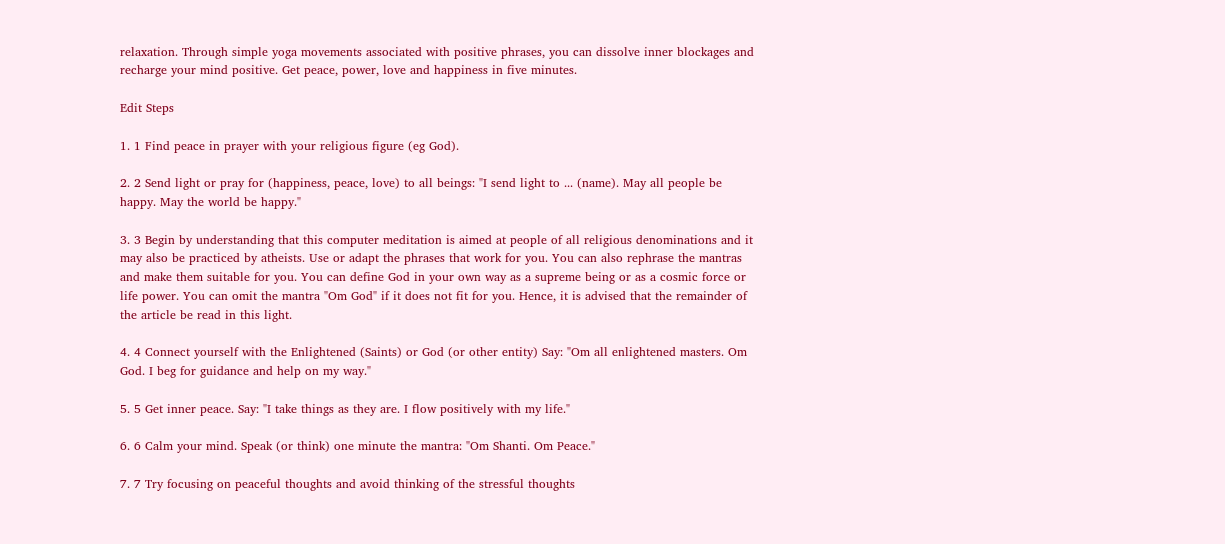relaxation. Through simple yoga movements associated with positive phrases, you can dissolve inner blockages and recharge your mind positive. Get peace, power, love and happiness in five minutes.

Edit Steps

1. 1 Find peace in prayer with your religious figure (eg God).

2. 2 Send light or pray for (happiness, peace, love) to all beings: "I send light to ... (name). May all people be happy. May the world be happy."

3. 3 Begin by understanding that this computer meditation is aimed at people of all religious denominations and it may also be practiced by atheists. Use or adapt the phrases that work for you. You can also rephrase the mantras and make them suitable for you. You can define God in your own way as a supreme being or as a cosmic force or life power. You can omit the mantra "Om God" if it does not fit for you. Hence, it is advised that the remainder of the article be read in this light.

4. 4 Connect yourself with the Enlightened (Saints) or God (or other entity) Say: "Om all enlightened masters. Om God. I beg for guidance and help on my way."

5. 5 Get inner peace. Say: "I take things as they are. I flow positively with my life."

6. 6 Calm your mind. Speak (or think) one minute the mantra: "Om Shanti. Om Peace."

7. 7 Try focusing on peaceful thoughts and avoid thinking of the stressful thoughts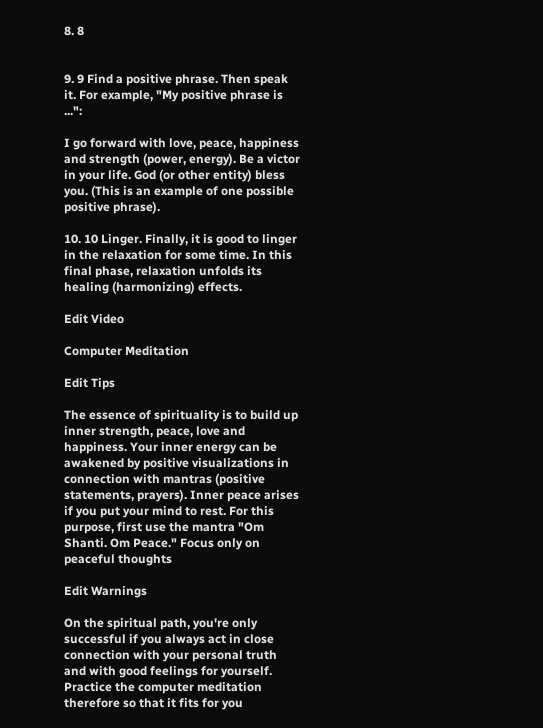8. 8


9. 9 Find a positive phrase. Then speak it. For example, "My positive phrase is ...":

I go forward with love, peace, happiness and strength (power, energy). Be a victor in your life. God (or other entity) bless you. (This is an example of one possible positive phrase).

10. 10 Linger. Finally, it is good to linger in the relaxation for some time. In this final phase, relaxation unfolds its healing (harmonizing) effects.

Edit Video

Computer Meditation

Edit Tips

The essence of spirituality is to build up inner strength, peace, love and happiness. Your inner energy can be awakened by positive visualizations in connection with mantras (positive statements, prayers). Inner peace arises if you put your mind to rest. For this purpose, first use the mantra "Om Shanti. Om Peace." Focus only on peaceful thoughts

Edit Warnings

On the spiritual path, you're only successful if you always act in close connection with your personal truth and with good feelings for yourself. Practice the computer meditation therefore so that it fits for you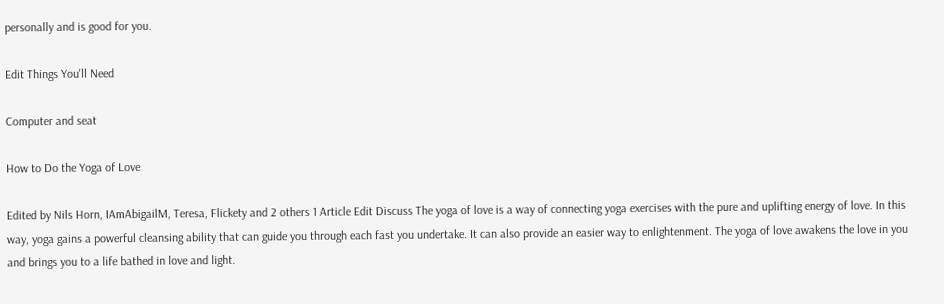personally and is good for you.

Edit Things You'll Need

Computer and seat

How to Do the Yoga of Love

Edited by Nils Horn, IAmAbigailM, Teresa, Flickety and 2 others 1 Article Edit Discuss The yoga of love is a way of connecting yoga exercises with the pure and uplifting energy of love. In this way, yoga gains a powerful cleansing ability that can guide you through each fast you undertake. It can also provide an easier way to enlightenment. The yoga of love awakens the love in you and brings you to a life bathed in love and light.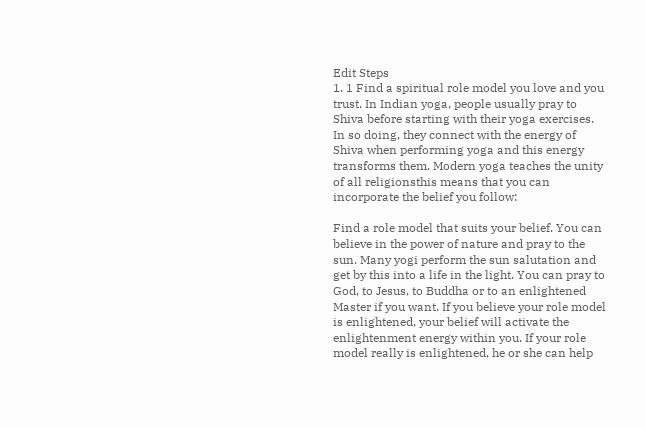Edit Steps
1. 1 Find a spiritual role model you love and you trust. In Indian yoga, people usually pray to Shiva before starting with their yoga exercises. In so doing, they connect with the energy of Shiva when performing yoga and this energy transforms them. Modern yoga teaches the unity of all religionsthis means that you can incorporate the belief you follow:

Find a role model that suits your belief. You can believe in the power of nature and pray to the sun. Many yogi perform the sun salutation and get by this into a life in the light. You can pray to God, to Jesus, to Buddha or to an enlightened Master if you want. If you believe your role model is enlightened, your belief will activate the enlightenment energy within you. If your role model really is enlightened, he or she can help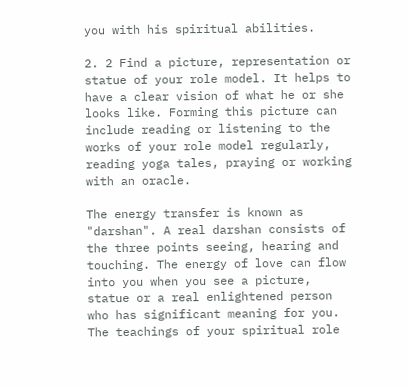you with his spiritual abilities.

2. 2 Find a picture, representation or statue of your role model. It helps to have a clear vision of what he or she looks like. Forming this picture can include reading or listening to the works of your role model regularly, reading yoga tales, praying or working with an oracle.

The energy transfer is known as "darshan". A real darshan consists of the three points seeing, hearing and touching. The energy of love can flow into you when you see a picture, statue or a real enlightened person who has significant meaning for you. The teachings of your spiritual role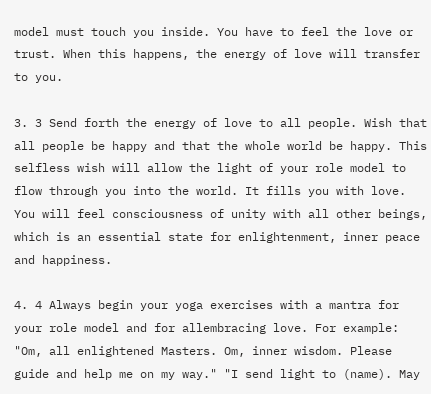model must touch you inside. You have to feel the love or trust. When this happens, the energy of love will transfer to you.

3. 3 Send forth the energy of love to all people. Wish that all people be happy and that the whole world be happy. This selfless wish will allow the light of your role model to flow through you into the world. It fills you with love. You will feel consciousness of unity with all other beings, which is an essential state for enlightenment, inner peace and happiness.

4. 4 Always begin your yoga exercises with a mantra for your role model and for allembracing love. For example: "Om, all enlightened Masters. Om, inner wisdom. Please guide and help me on my way." "I send light to (name). May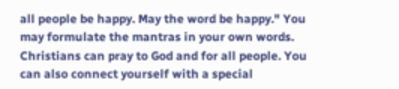all people be happy. May the word be happy." You may formulate the mantras in your own words. Christians can pray to God and for all people. You can also connect yourself with a special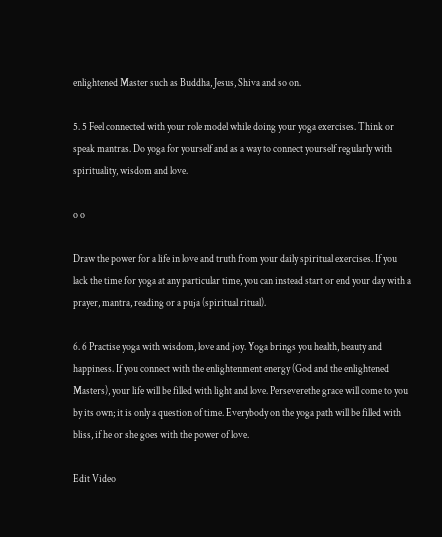enlightened Master such as Buddha, Jesus, Shiva and so on.

5. 5 Feel connected with your role model while doing your yoga exercises. Think or speak mantras. Do yoga for yourself and as a way to connect yourself regularly with spirituality, wisdom and love.

o o

Draw the power for a life in love and truth from your daily spiritual exercises. If you lack the time for yoga at any particular time, you can instead start or end your day with a prayer, mantra, reading or a puja (spiritual ritual).

6. 6 Practise yoga with wisdom, love and joy. Yoga brings you health, beauty and happiness. If you connect with the enlightenment energy (God and the enlightened Masters), your life will be filled with light and love. Perseverethe grace will come to you by its own; it is only a question of time. Everybody on the yoga path will be filled with bliss, if he or she goes with the power of love.

Edit Video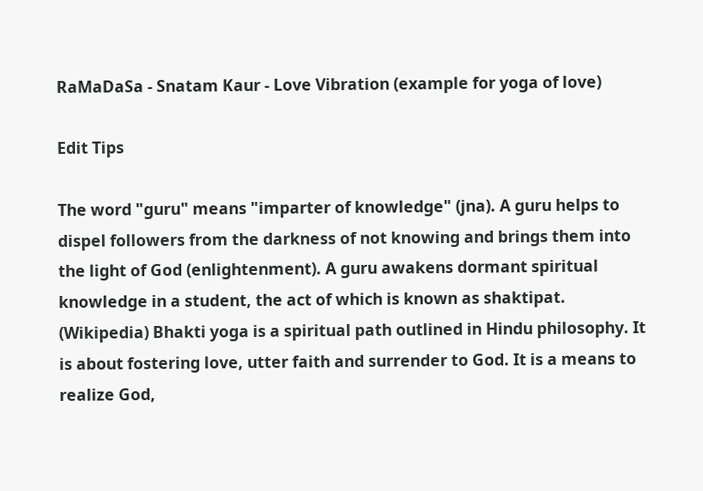RaMaDaSa - Snatam Kaur - Love Vibration (example for yoga of love)

Edit Tips

The word "guru" means "imparter of knowledge" (jna). A guru helps to dispel followers from the darkness of not knowing and brings them into the light of God (enlightenment). A guru awakens dormant spiritual knowledge in a student, the act of which is known as shaktipat. (Wikipedia) Bhakti yoga is a spiritual path outlined in Hindu philosophy. It is about fostering love, utter faith and surrender to God. It is a means to realize God,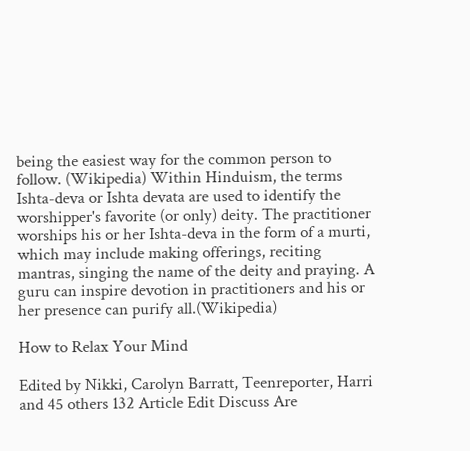being the easiest way for the common person to follow. (Wikipedia) Within Hinduism, the terms Ishta-deva or Ishta devata are used to identify the worshipper's favorite (or only) deity. The practitioner worships his or her Ishta-deva in the form of a murti, which may include making offerings, reciting mantras, singing the name of the deity and praying. A guru can inspire devotion in practitioners and his or her presence can purify all.(Wikipedia)

How to Relax Your Mind

Edited by Nikki, Carolyn Barratt, Teenreporter, Harri and 45 others 132 Article Edit Discuss Are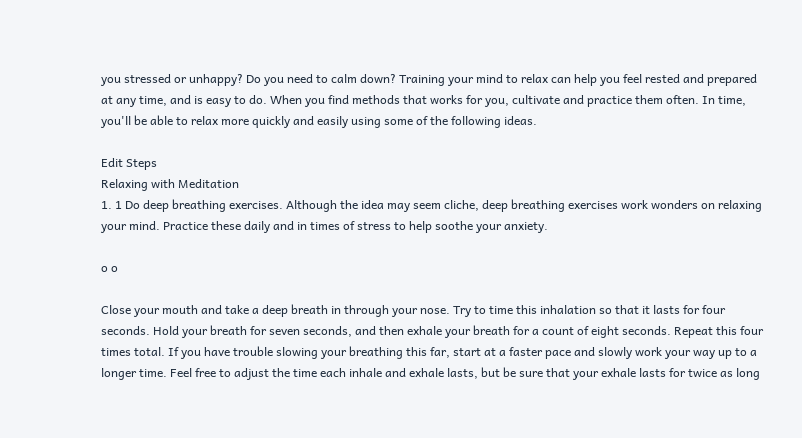you stressed or unhappy? Do you need to calm down? Training your mind to relax can help you feel rested and prepared at any time, and is easy to do. When you find methods that works for you, cultivate and practice them often. In time, you'll be able to relax more quickly and easily using some of the following ideas.

Edit Steps
Relaxing with Meditation
1. 1 Do deep breathing exercises. Although the idea may seem cliche, deep breathing exercises work wonders on relaxing your mind. Practice these daily and in times of stress to help soothe your anxiety.

o o

Close your mouth and take a deep breath in through your nose. Try to time this inhalation so that it lasts for four seconds. Hold your breath for seven seconds, and then exhale your breath for a count of eight seconds. Repeat this four times total. If you have trouble slowing your breathing this far, start at a faster pace and slowly work your way up to a longer time. Feel free to adjust the time each inhale and exhale lasts, but be sure that your exhale lasts for twice as long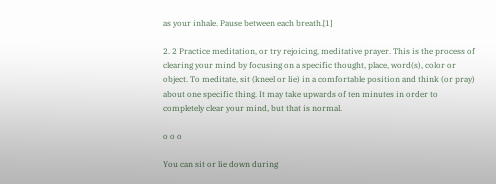as your inhale. Pause between each breath.[1]

2. 2 Practice meditation, or try rejoicing, meditative prayer. This is the process of clearing your mind by focusing on a specific thought, place, word(s), color or object. To meditate, sit (kneel or lie) in a comfortable position and think (or pray) about one specific thing. It may take upwards of ten minutes in order to completely clear your mind, but that is normal.

o o o

You can sit or lie down during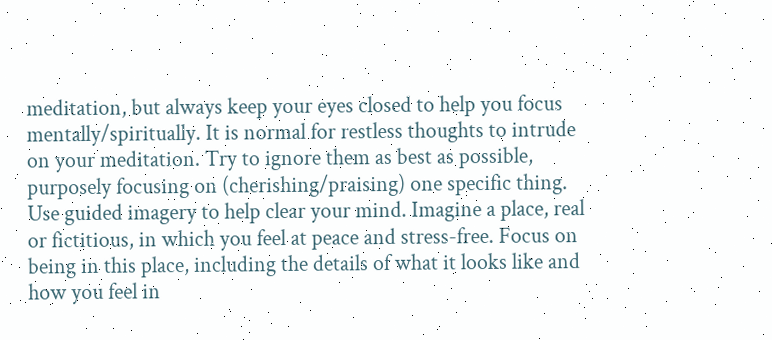meditation, but always keep your eyes closed to help you focus mentally/spiritually. It is normal for restless thoughts to intrude on your meditation. Try to ignore them as best as possible, purposely focusing on (cherishing/praising) one specific thing. Use guided imagery to help clear your mind. Imagine a place, real or fictitious, in which you feel at peace and stress-free. Focus on being in this place, including the details of what it looks like and how you feel in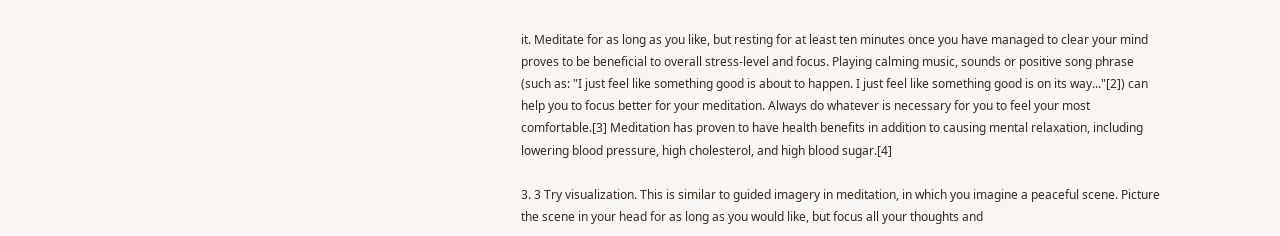it. Meditate for as long as you like, but resting for at least ten minutes once you have managed to clear your mind proves to be beneficial to overall stress-level and focus. Playing calming music, sounds or positive song phrase (such as: "I just feel like something good is about to happen. I just feel like something good is on its way..."[2]) can help you to focus better for your meditation. Always do whatever is necessary for you to feel your most comfortable.[3] Meditation has proven to have health benefits in addition to causing mental relaxation, including lowering blood pressure, high cholesterol, and high blood sugar.[4]

3. 3 Try visualization. This is similar to guided imagery in meditation, in which you imagine a peaceful scene. Picture the scene in your head for as long as you would like, but focus all your thoughts and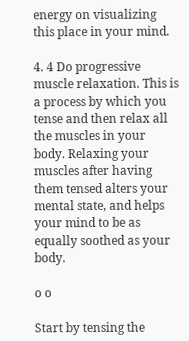energy on visualizing this place in your mind.

4. 4 Do progressive muscle relaxation. This is a process by which you tense and then relax all the muscles in your body. Relaxing your muscles after having them tensed alters your mental state, and helps your mind to be as equally soothed as your body.

o o

Start by tensing the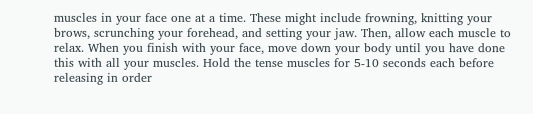muscles in your face one at a time. These might include frowning, knitting your brows, scrunching your forehead, and setting your jaw. Then, allow each muscle to relax. When you finish with your face, move down your body until you have done this with all your muscles. Hold the tense muscles for 5-10 seconds each before releasing in order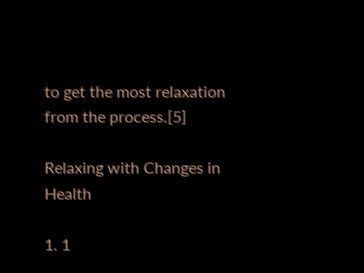to get the most relaxation from the process.[5]

Relaxing with Changes in Health

1. 1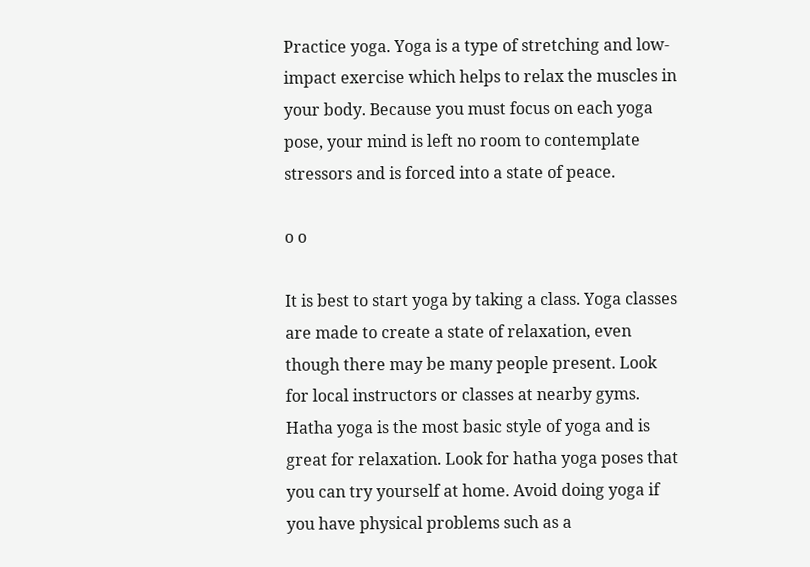Practice yoga. Yoga is a type of stretching and low-impact exercise which helps to relax the muscles in your body. Because you must focus on each yoga pose, your mind is left no room to contemplate stressors and is forced into a state of peace.

o o

It is best to start yoga by taking a class. Yoga classes are made to create a state of relaxation, even though there may be many people present. Look for local instructors or classes at nearby gyms. Hatha yoga is the most basic style of yoga and is great for relaxation. Look for hatha yoga poses that you can try yourself at home. Avoid doing yoga if you have physical problems such as a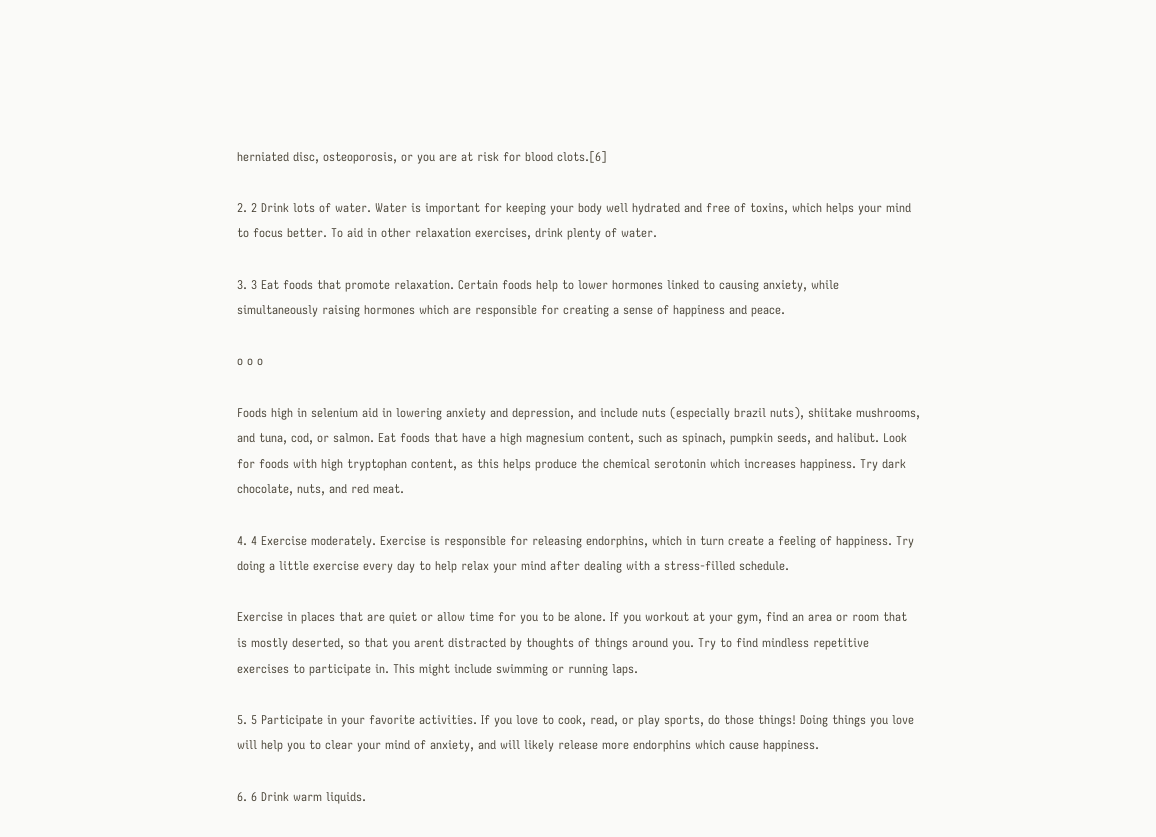herniated disc, osteoporosis, or you are at risk for blood clots.[6]

2. 2 Drink lots of water. Water is important for keeping your body well hydrated and free of toxins, which helps your mind to focus better. To aid in other relaxation exercises, drink plenty of water.

3. 3 Eat foods that promote relaxation. Certain foods help to lower hormones linked to causing anxiety, while simultaneously raising hormones which are responsible for creating a sense of happiness and peace.

o o o

Foods high in selenium aid in lowering anxiety and depression, and include nuts (especially brazil nuts), shiitake mushrooms, and tuna, cod, or salmon. Eat foods that have a high magnesium content, such as spinach, pumpkin seeds, and halibut. Look for foods with high tryptophan content, as this helps produce the chemical serotonin which increases happiness. Try dark chocolate, nuts, and red meat.

4. 4 Exercise moderately. Exercise is responsible for releasing endorphins, which in turn create a feeling of happiness. Try doing a little exercise every day to help relax your mind after dealing with a stress-filled schedule.

Exercise in places that are quiet or allow time for you to be alone. If you workout at your gym, find an area or room that is mostly deserted, so that you arent distracted by thoughts of things around you. Try to find mindless repetitive exercises to participate in. This might include swimming or running laps.

5. 5 Participate in your favorite activities. If you love to cook, read, or play sports, do those things! Doing things you love will help you to clear your mind of anxiety, and will likely release more endorphins which cause happiness.

6. 6 Drink warm liquids.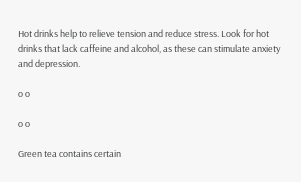Hot drinks help to relieve tension and reduce stress. Look for hot drinks that lack caffeine and alcohol, as these can stimulate anxiety and depression.

o o

o o

Green tea contains certain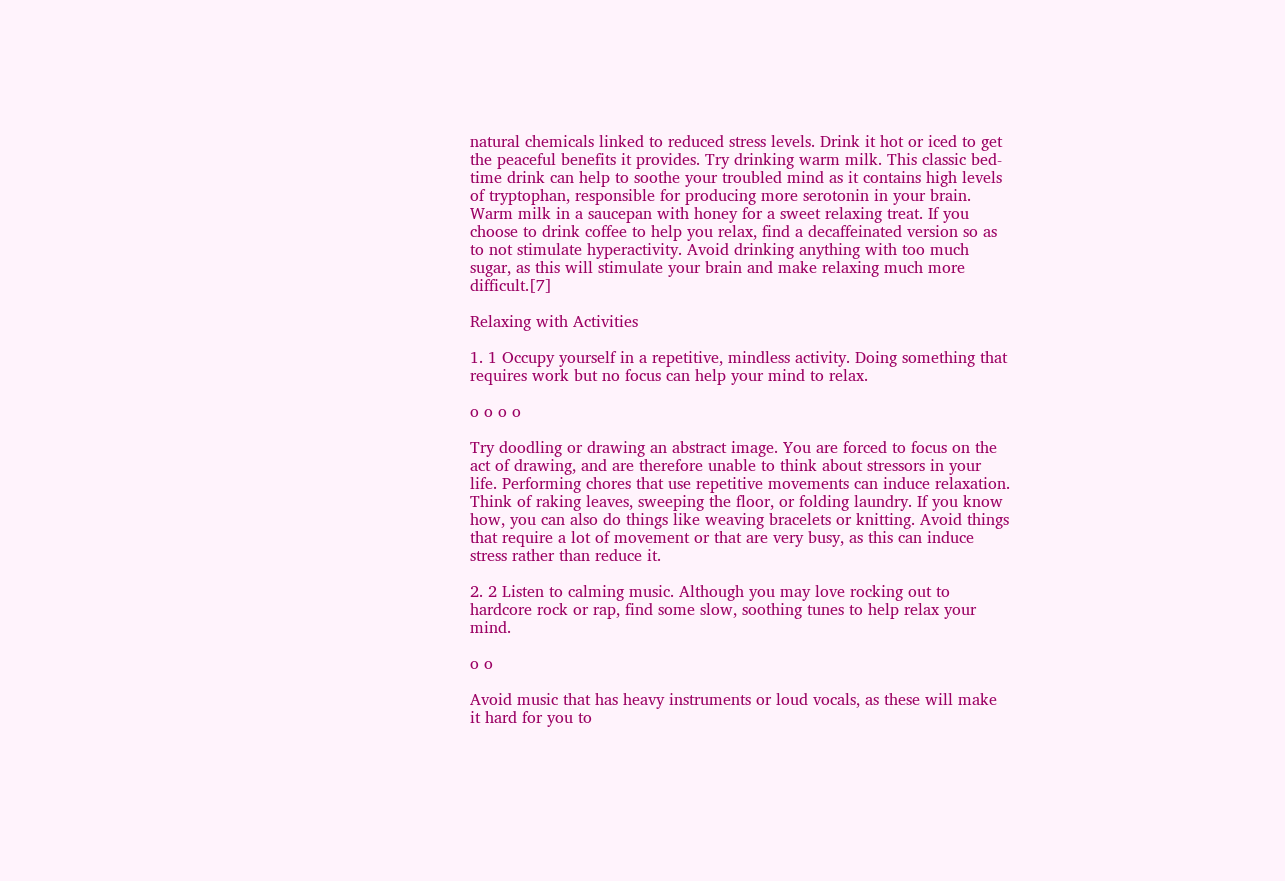natural chemicals linked to reduced stress levels. Drink it hot or iced to get the peaceful benefits it provides. Try drinking warm milk. This classic bed-time drink can help to soothe your troubled mind as it contains high levels of tryptophan, responsible for producing more serotonin in your brain. Warm milk in a saucepan with honey for a sweet relaxing treat. If you choose to drink coffee to help you relax, find a decaffeinated version so as to not stimulate hyperactivity. Avoid drinking anything with too much sugar, as this will stimulate your brain and make relaxing much more difficult.[7]

Relaxing with Activities

1. 1 Occupy yourself in a repetitive, mindless activity. Doing something that requires work but no focus can help your mind to relax.

o o o o

Try doodling or drawing an abstract image. You are forced to focus on the act of drawing, and are therefore unable to think about stressors in your life. Performing chores that use repetitive movements can induce relaxation. Think of raking leaves, sweeping the floor, or folding laundry. If you know how, you can also do things like weaving bracelets or knitting. Avoid things that require a lot of movement or that are very busy, as this can induce stress rather than reduce it.

2. 2 Listen to calming music. Although you may love rocking out to hardcore rock or rap, find some slow, soothing tunes to help relax your mind.

o o

Avoid music that has heavy instruments or loud vocals, as these will make it hard for you to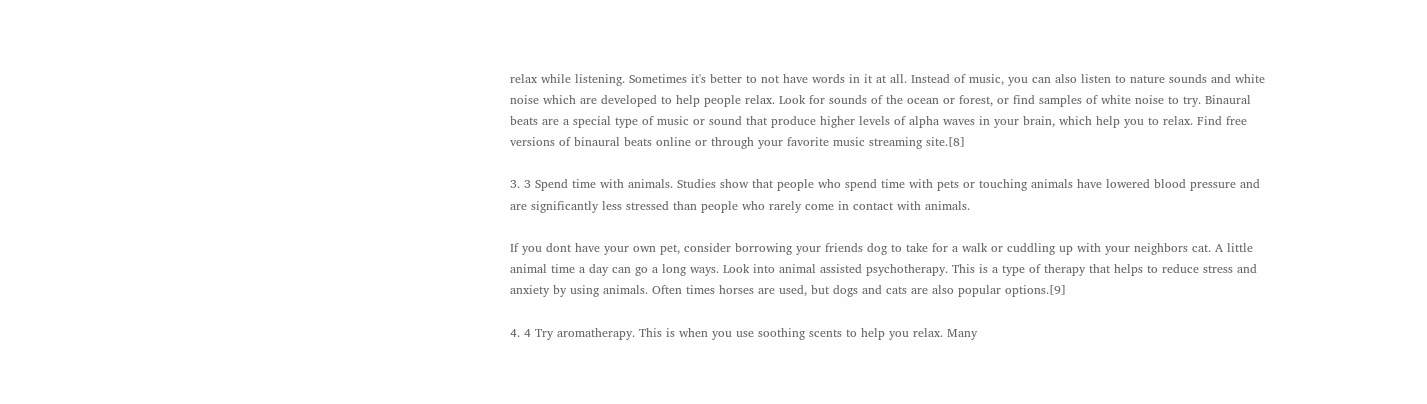relax while listening. Sometimes it's better to not have words in it at all. Instead of music, you can also listen to nature sounds and white noise which are developed to help people relax. Look for sounds of the ocean or forest, or find samples of white noise to try. Binaural beats are a special type of music or sound that produce higher levels of alpha waves in your brain, which help you to relax. Find free versions of binaural beats online or through your favorite music streaming site.[8]

3. 3 Spend time with animals. Studies show that people who spend time with pets or touching animals have lowered blood pressure and are significantly less stressed than people who rarely come in contact with animals.

If you dont have your own pet, consider borrowing your friends dog to take for a walk or cuddling up with your neighbors cat. A little animal time a day can go a long ways. Look into animal assisted psychotherapy. This is a type of therapy that helps to reduce stress and anxiety by using animals. Often times horses are used, but dogs and cats are also popular options.[9]

4. 4 Try aromatherapy. This is when you use soothing scents to help you relax. Many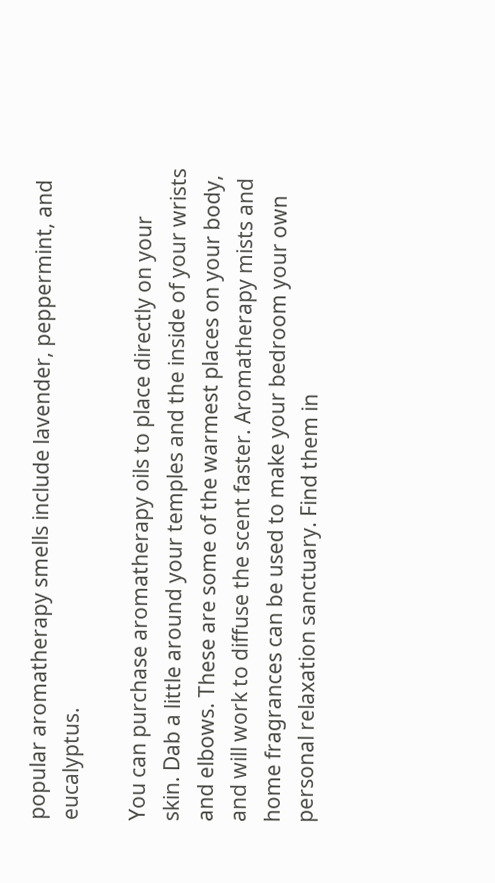popular aromatherapy smells include lavender, peppermint, and eucalyptus.

You can purchase aromatherapy oils to place directly on your skin. Dab a little around your temples and the inside of your wrists and elbows. These are some of the warmest places on your body, and will work to diffuse the scent faster. Aromatherapy mists and home fragrances can be used to make your bedroom your own personal relaxation sanctuary. Find them in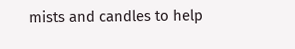mists and candles to help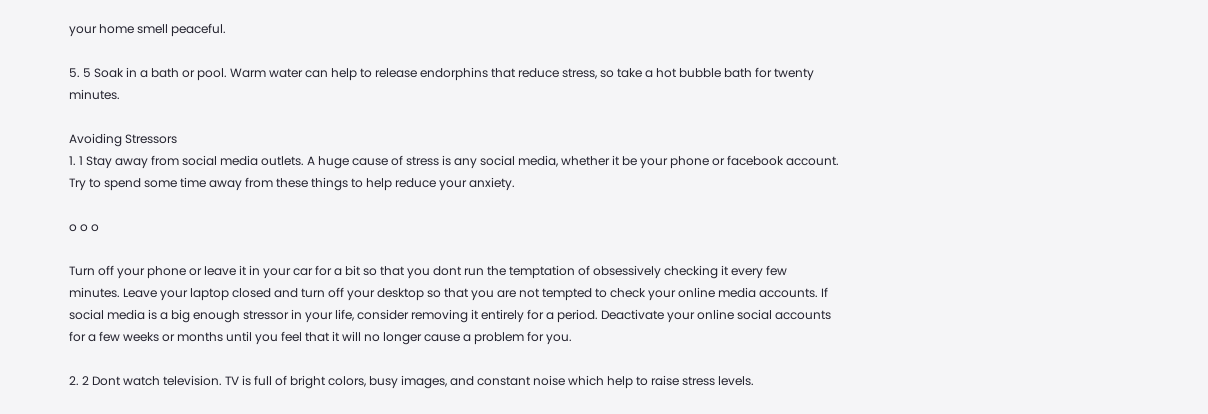your home smell peaceful.

5. 5 Soak in a bath or pool. Warm water can help to release endorphins that reduce stress, so take a hot bubble bath for twenty minutes.

Avoiding Stressors
1. 1 Stay away from social media outlets. A huge cause of stress is any social media, whether it be your phone or facebook account. Try to spend some time away from these things to help reduce your anxiety.

o o o

Turn off your phone or leave it in your car for a bit so that you dont run the temptation of obsessively checking it every few minutes. Leave your laptop closed and turn off your desktop so that you are not tempted to check your online media accounts. If social media is a big enough stressor in your life, consider removing it entirely for a period. Deactivate your online social accounts for a few weeks or months until you feel that it will no longer cause a problem for you.

2. 2 Dont watch television. TV is full of bright colors, busy images, and constant noise which help to raise stress levels.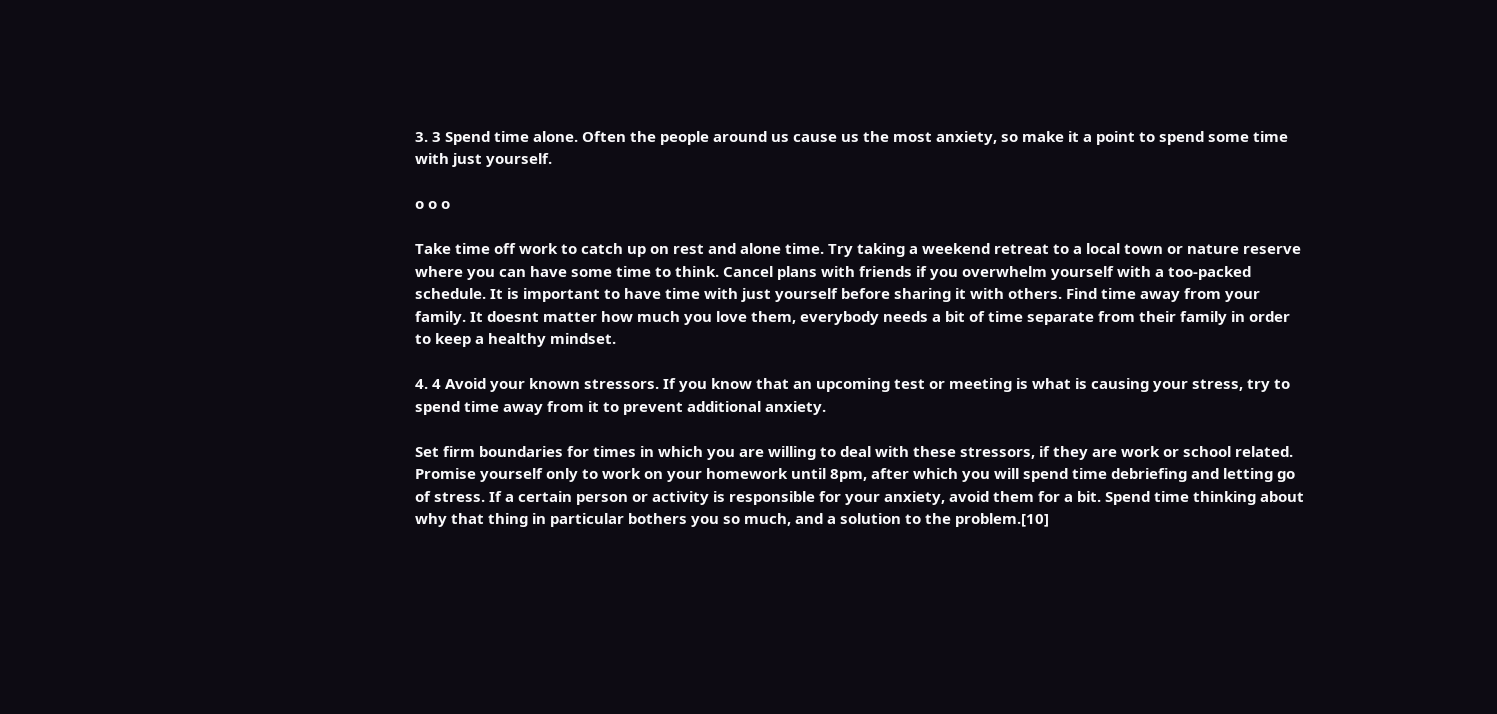3. 3 Spend time alone. Often the people around us cause us the most anxiety, so make it a point to spend some time with just yourself.

o o o

Take time off work to catch up on rest and alone time. Try taking a weekend retreat to a local town or nature reserve where you can have some time to think. Cancel plans with friends if you overwhelm yourself with a too-packed schedule. It is important to have time with just yourself before sharing it with others. Find time away from your family. It doesnt matter how much you love them, everybody needs a bit of time separate from their family in order to keep a healthy mindset.

4. 4 Avoid your known stressors. If you know that an upcoming test or meeting is what is causing your stress, try to spend time away from it to prevent additional anxiety.

Set firm boundaries for times in which you are willing to deal with these stressors, if they are work or school related. Promise yourself only to work on your homework until 8pm, after which you will spend time debriefing and letting go of stress. If a certain person or activity is responsible for your anxiety, avoid them for a bit. Spend time thinking about why that thing in particular bothers you so much, and a solution to the problem.[10]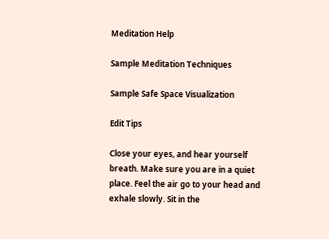Meditation Help

Sample Meditation Techniques

Sample Safe Space Visualization

Edit Tips

Close your eyes, and hear yourself breath. Make sure you are in a quiet place. Feel the air go to your head and exhale slowly. Sit in the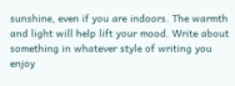sunshine, even if you are indoors. The warmth and light will help lift your mood. Write about something in whatever style of writing you enjoy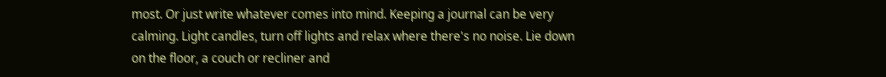most. Or just write whatever comes into mind. Keeping a journal can be very calming. Light candles, turn off lights and relax where there's no noise. Lie down on the floor, a couch or recliner and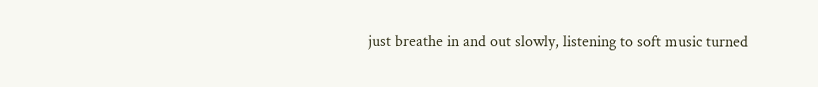just breathe in and out slowly, listening to soft music turned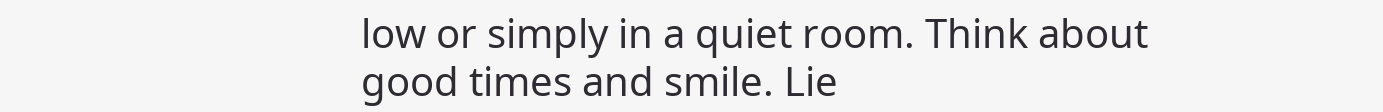low or simply in a quiet room. Think about good times and smile. Lie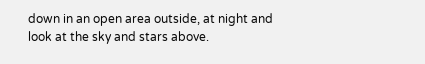down in an open area outside, at night and look at the sky and stars above.